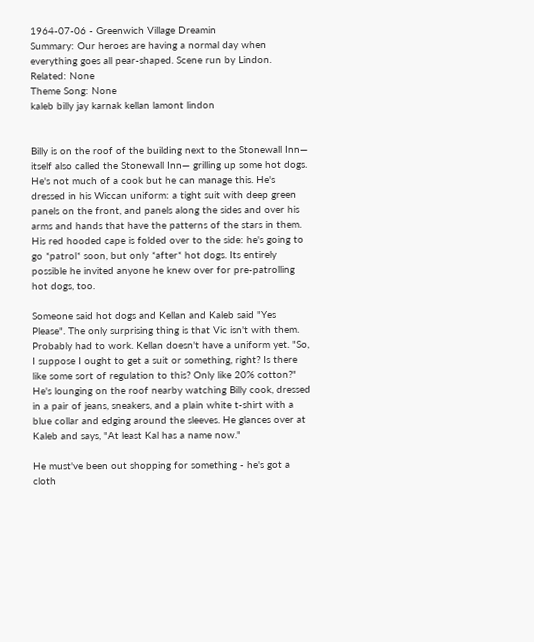1964-07-06 - Greenwich Village Dreamin
Summary: Our heroes are having a normal day when everything goes all pear-shaped. Scene run by Lindon.
Related: None
Theme Song: None
kaleb billy jay karnak kellan lamont lindon


Billy is on the roof of the building next to the Stonewall Inn— itself also called the Stonewall Inn— grilling up some hot dogs. He's not much of a cook but he can manage this. He's dressed in his Wiccan uniform: a tight suit with deep green panels on the front, and panels along the sides and over his arms and hands that have the patterns of the stars in them. His red hooded cape is folded over to the side: he's going to go *patrol* soon, but only *after* hot dogs. Its entirely possible he invited anyone he knew over for pre-patrolling hot dogs, too.

Someone said hot dogs and Kellan and Kaleb said "Yes Please". The only surprising thing is that Vic isn't with them. Probably had to work. Kellan doesn't have a uniform yet. "So, I suppose I ought to get a suit or something, right? Is there like some sort of regulation to this? Only like 20% cotton?" He's lounging on the roof nearby watching Billy cook, dressed in a pair of jeans, sneakers, and a plain white t-shirt with a blue collar and edging around the sleeves. He glances over at Kaleb and says, "At least Kal has a name now."

He must've been out shopping for something - he's got a cloth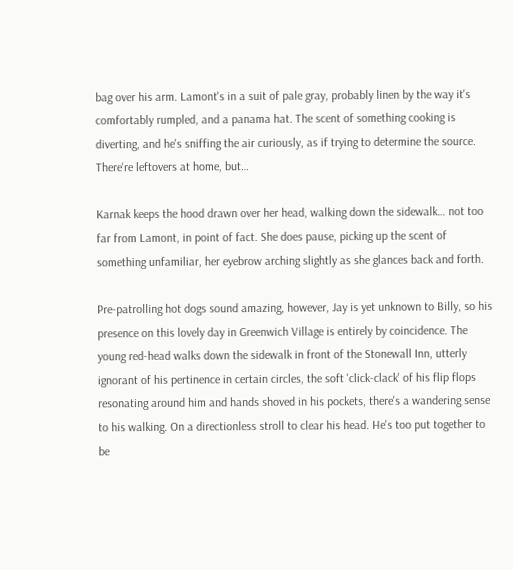bag over his arm. Lamont's in a suit of pale gray, probably linen by the way it's comfortably rumpled, and a panama hat. The scent of something cooking is diverting, and he's sniffing the air curiously, as if trying to determine the source. There're leftovers at home, but…

Karnak keeps the hood drawn over her head, walking down the sidewalk… not too far from Lamont, in point of fact. She does pause, picking up the scent of something unfamiliar, her eyebrow arching slightly as she glances back and forth.

Pre-patrolling hot dogs sound amazing, however, Jay is yet unknown to Billy, so his presence on this lovely day in Greenwich Village is entirely by coincidence. The young red-head walks down the sidewalk in front of the Stonewall Inn, utterly ignorant of his pertinence in certain circles, the soft 'click-clack' of his flip flops resonating around him and hands shoved in his pockets, there's a wandering sense to his walking. On a directionless stroll to clear his head. He's too put together to be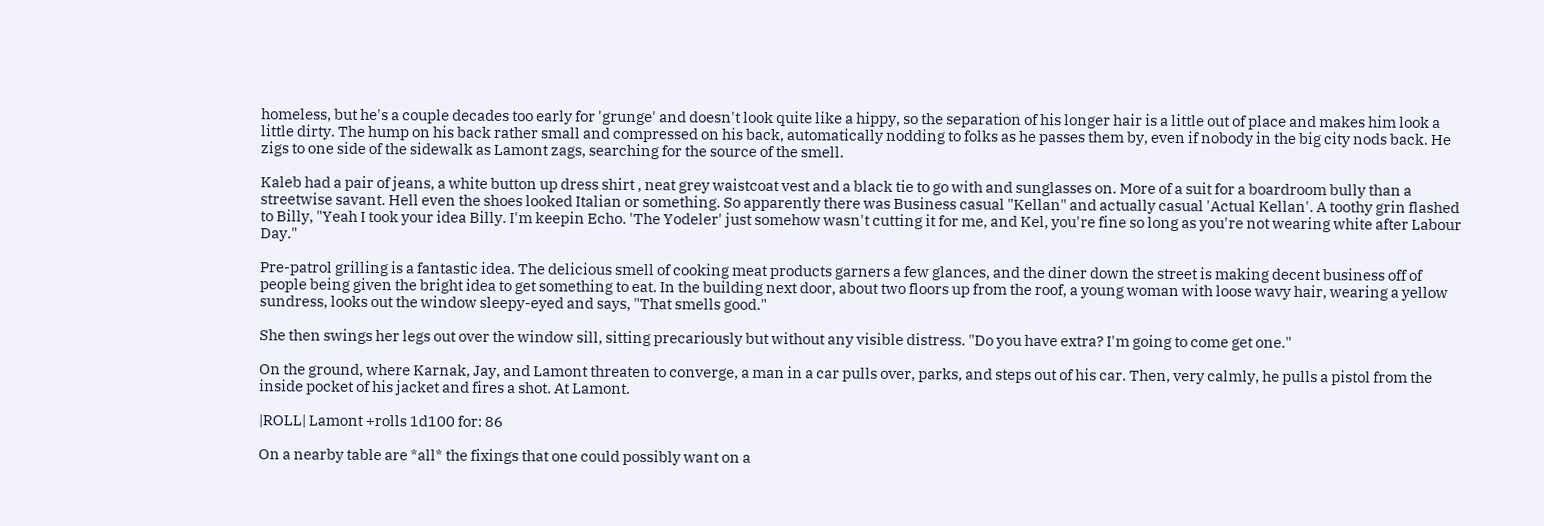homeless, but he's a couple decades too early for 'grunge' and doesn't look quite like a hippy, so the separation of his longer hair is a little out of place and makes him look a little dirty. The hump on his back rather small and compressed on his back, automatically nodding to folks as he passes them by, even if nobody in the big city nods back. He zigs to one side of the sidewalk as Lamont zags, searching for the source of the smell.

Kaleb had a pair of jeans, a white button up dress shirt , neat grey waistcoat vest and a black tie to go with and sunglasses on. More of a suit for a boardroom bully than a streetwise savant. Hell even the shoes looked Italian or something. So apparently there was Business casual "Kellan" and actually casual 'Actual Kellan'. A toothy grin flashed to Billy, "Yeah I took your idea Billy. I'm keepin Echo. 'The Yodeler' just somehow wasn't cutting it for me, and Kel, you're fine so long as you're not wearing white after Labour Day."

Pre-patrol grilling is a fantastic idea. The delicious smell of cooking meat products garners a few glances, and the diner down the street is making decent business off of people being given the bright idea to get something to eat. In the building next door, about two floors up from the roof, a young woman with loose wavy hair, wearing a yellow sundress, looks out the window sleepy-eyed and says, "That smells good."

She then swings her legs out over the window sill, sitting precariously but without any visible distress. "Do you have extra? I'm going to come get one."

On the ground, where Karnak, Jay, and Lamont threaten to converge, a man in a car pulls over, parks, and steps out of his car. Then, very calmly, he pulls a pistol from the inside pocket of his jacket and fires a shot. At Lamont.

|ROLL| Lamont +rolls 1d100 for: 86

On a nearby table are *all* the fixings that one could possibly want on a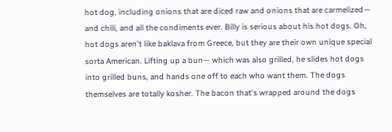hot dog, including onions that are diced raw and onions that are carmelized— and chili, and all the condiments ever. Billy is serious about his hot dogs. Oh, hot dogs aren't like baklava from Greece, but they are their own unique special sorta American. Lifting up a bun— which was also grilled, he slides hot dogs into grilled buns, and hands one off to each who want them. The dogs themselves are totally kosher. The bacon that's wrapped around the dogs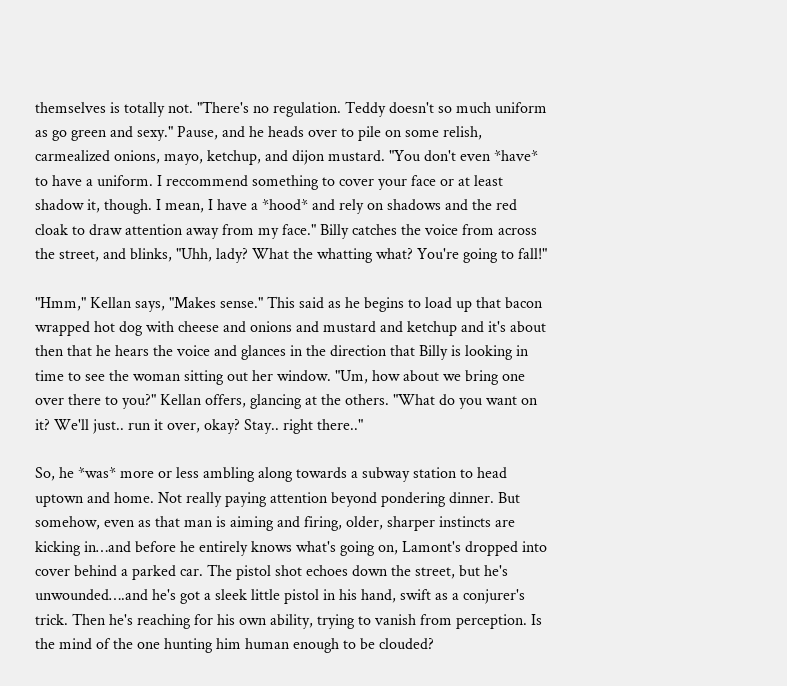themselves is totally not. "There's no regulation. Teddy doesn't so much uniform as go green and sexy." Pause, and he heads over to pile on some relish, carmealized onions, mayo, ketchup, and dijon mustard. "You don't even *have* to have a uniform. I reccommend something to cover your face or at least shadow it, though. I mean, I have a *hood* and rely on shadows and the red cloak to draw attention away from my face." Billy catches the voice from across the street, and blinks, "Uhh, lady? What the whatting what? You're going to fall!"

"Hmm," Kellan says, "Makes sense." This said as he begins to load up that bacon wrapped hot dog with cheese and onions and mustard and ketchup and it's about then that he hears the voice and glances in the direction that Billy is looking in time to see the woman sitting out her window. "Um, how about we bring one over there to you?" Kellan offers, glancing at the others. "What do you want on it? We'll just.. run it over, okay? Stay.. right there.."

So, he *was* more or less ambling along towards a subway station to head uptown and home. Not really paying attention beyond pondering dinner. But somehow, even as that man is aiming and firing, older, sharper instincts are kicking in…and before he entirely knows what's going on, Lamont's dropped into cover behind a parked car. The pistol shot echoes down the street, but he's unwounded….and he's got a sleek little pistol in his hand, swift as a conjurer's trick. Then he's reaching for his own ability, trying to vanish from perception. Is the mind of the one hunting him human enough to be clouded?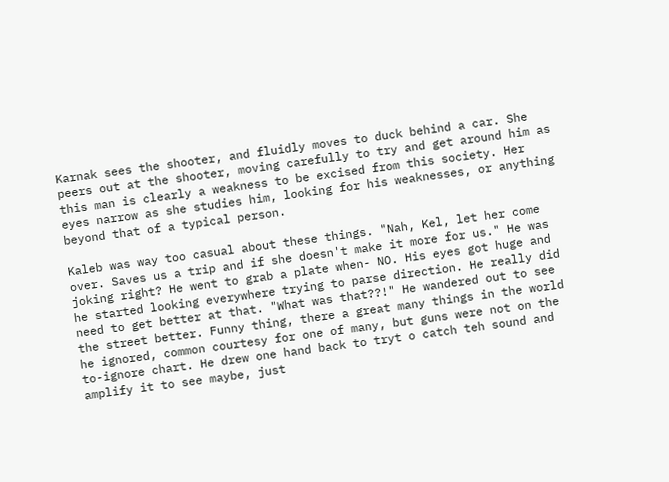Karnak sees the shooter, and fluidly moves to duck behind a car. She peers out at the shooter, moving carefully to try and get around him as this man is clearly a weakness to be excised from this society. Her eyes narrow as she studies him, looking for his weaknesses, or anything beyond that of a typical person.

Kaleb was way too casual about these things. "Nah, Kel, let her come over. Saves us a trip and if she doesn't make it more for us." He was joking right? He went to grab a plate when- NO. His eyes got huge and he started looking everywhere trying to parse direction. He really did need to get better at that. "What was that??!" He wandered out to see the street better. Funny thing, there a great many things in the world he ignored, common courtesy for one of many, but guns were not on the to-ignore chart. He drew one hand back to tryt o catch teh sound and amplify it to see maybe, just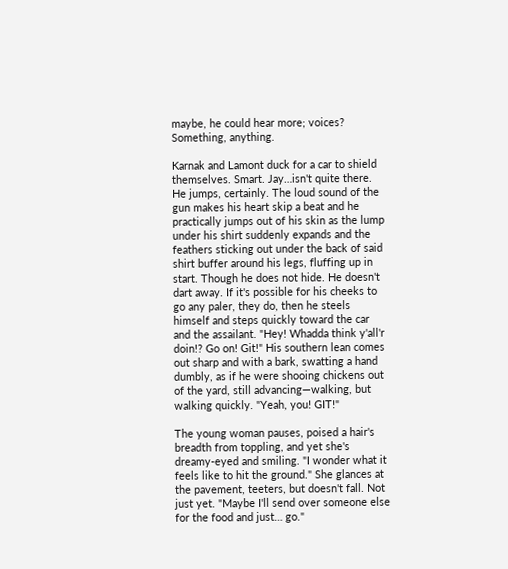maybe, he could hear more; voices? Something, anything.

Karnak and Lamont duck for a car to shield themselves. Smart. Jay…isn't quite there. He jumps, certainly. The loud sound of the gun makes his heart skip a beat and he practically jumps out of his skin as the lump under his shirt suddenly expands and the feathers sticking out under the back of said shirt buffer around his legs, fluffing up in start. Though he does not hide. He doesn't dart away. If it's possible for his cheeks to go any paler, they do, then he steels himself and steps quickly toward the car and the assailant. "Hey! Whadda think y'all'r doin!? Go on! Git!" His southern lean comes out sharp and with a bark, swatting a hand dumbly, as if he were shooing chickens out of the yard, still advancing—walking, but walking quickly. "Yeah, you! GIT!"

The young woman pauses, poised a hair's breadth from toppling, and yet she's dreamy-eyed and smiling. "I wonder what it feels like to hit the ground." She glances at the pavement, teeters, but doesn't fall. Not just yet. "Maybe I'll send over someone else for the food and just… go."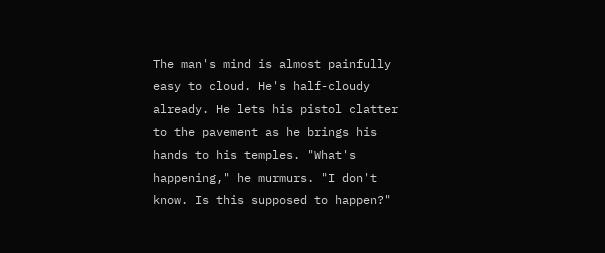The man's mind is almost painfully easy to cloud. He's half-cloudy already. He lets his pistol clatter to the pavement as he brings his hands to his temples. "What's happening," he murmurs. "I don't know. Is this supposed to happen?"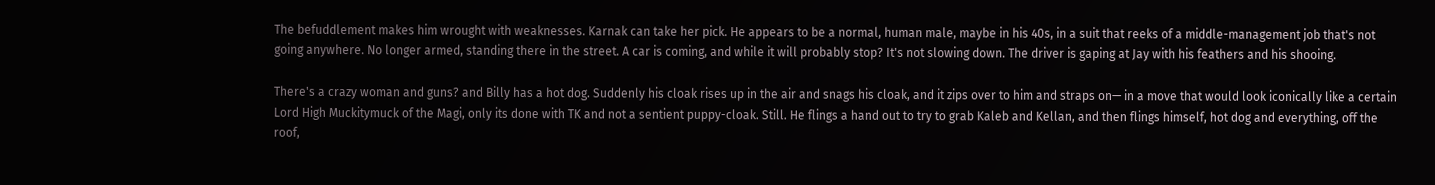The befuddlement makes him wrought with weaknesses. Karnak can take her pick. He appears to be a normal, human male, maybe in his 40s, in a suit that reeks of a middle-management job that's not going anywhere. No longer armed, standing there in the street. A car is coming, and while it will probably stop? It's not slowing down. The driver is gaping at Jay with his feathers and his shooing.

There's a crazy woman and guns? and Billy has a hot dog. Suddenly his cloak rises up in the air and snags his cloak, and it zips over to him and straps on— in a move that would look iconically like a certain Lord High Muckitymuck of the Magi, only its done with TK and not a sentient puppy-cloak. Still. He flings a hand out to try to grab Kaleb and Kellan, and then flings himself, hot dog and everything, off the roof,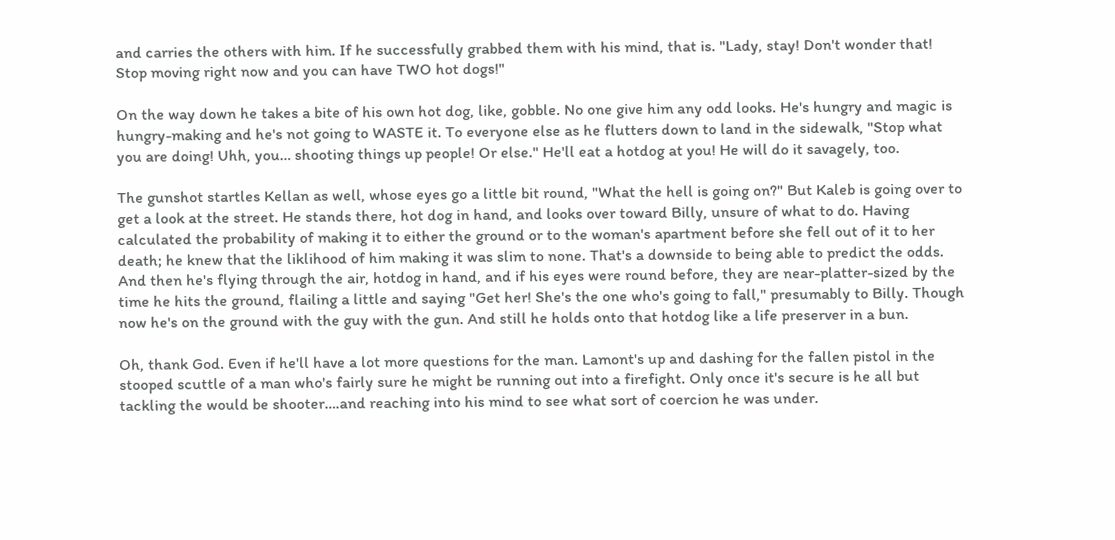and carries the others with him. If he successfully grabbed them with his mind, that is. "Lady, stay! Don't wonder that! Stop moving right now and you can have TWO hot dogs!"

On the way down he takes a bite of his own hot dog, like, gobble. No one give him any odd looks. He's hungry and magic is hungry-making and he's not going to WASTE it. To everyone else as he flutters down to land in the sidewalk, "Stop what you are doing! Uhh, you… shooting things up people! Or else." He'll eat a hotdog at you! He will do it savagely, too.

The gunshot startles Kellan as well, whose eyes go a little bit round, "What the hell is going on?" But Kaleb is going over to get a look at the street. He stands there, hot dog in hand, and looks over toward Billy, unsure of what to do. Having calculated the probability of making it to either the ground or to the woman's apartment before she fell out of it to her death; he knew that the liklihood of him making it was slim to none. That's a downside to being able to predict the odds. And then he's flying through the air, hotdog in hand, and if his eyes were round before, they are near-platter-sized by the time he hits the ground, flailing a little and saying "Get her! She's the one who's going to fall," presumably to Billy. Though now he's on the ground with the guy with the gun. And still he holds onto that hotdog like a life preserver in a bun.

Oh, thank God. Even if he'll have a lot more questions for the man. Lamont's up and dashing for the fallen pistol in the stooped scuttle of a man who's fairly sure he might be running out into a firefight. Only once it's secure is he all but tackling the would be shooter….and reaching into his mind to see what sort of coercion he was under.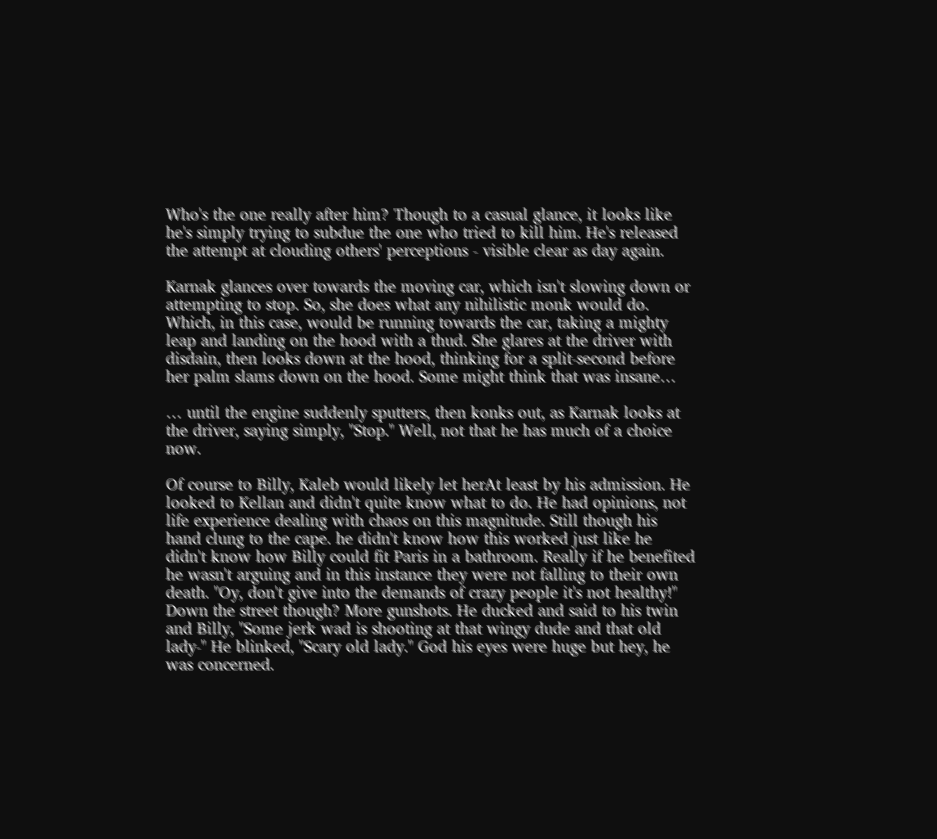Who's the one really after him? Though to a casual glance, it looks like he's simply trying to subdue the one who tried to kill him. He's released the attempt at clouding others' perceptions - visible clear as day again.

Karnak glances over towards the moving car, which isn't slowing down or attempting to stop. So, she does what any nihilistic monk would do. Which, in this case, would be running towards the car, taking a mighty leap and landing on the hood with a thud. She glares at the driver with disdain, then looks down at the hood, thinking for a split-second before her palm slams down on the hood. Some might think that was insane…

… until the engine suddenly sputters, then konks out, as Karnak looks at the driver, saying simply, "Stop." Well, not that he has much of a choice now.

Of course to Billy, Kaleb would likely let herAt least by his admission. He looked to Kellan and didn't quite know what to do. He had opinions, not life experience dealing with chaos on this magnitude. Still though his hand clung to the cape. he didn't know how this worked just like he didn't know how Billy could fit Paris in a bathroom. Really if he benefited he wasn't arguing and in this instance they were not falling to their own death. "Oy, don't give into the demands of crazy people it's not healthy!" Down the street though? More gunshots. He ducked and said to his twin and Billy, "Some jerk wad is shooting at that wingy dude and that old lady-" He blinked, "Scary old lady." God his eyes were huge but hey, he was concerned.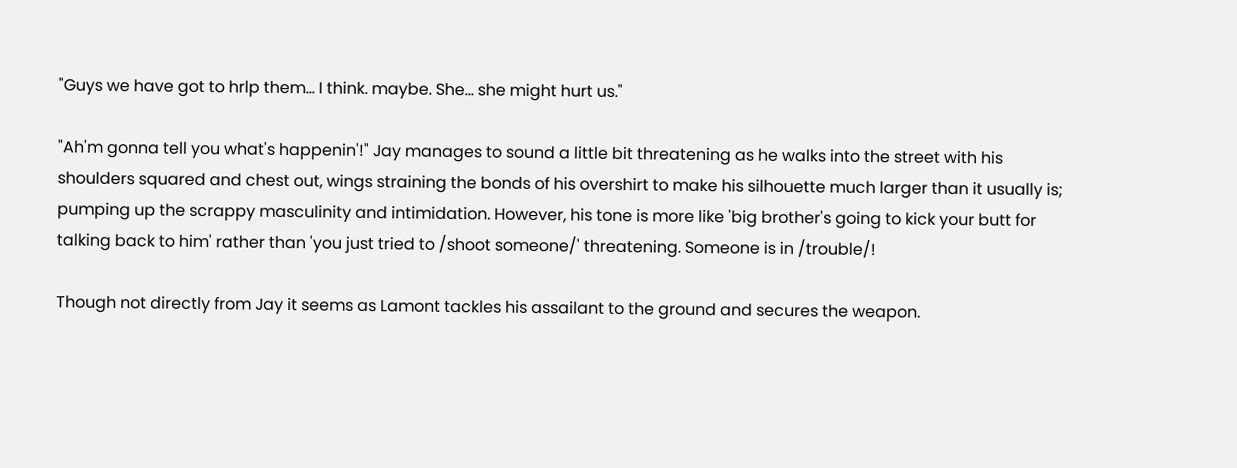"Guys we have got to hrlp them… I think. maybe. She… she might hurt us."

"Ah'm gonna tell you what's happenin'!" Jay manages to sound a little bit threatening as he walks into the street with his shoulders squared and chest out, wings straining the bonds of his overshirt to make his silhouette much larger than it usually is; pumping up the scrappy masculinity and intimidation. However, his tone is more like 'big brother's going to kick your butt for talking back to him' rather than 'you just tried to /shoot someone/' threatening. Someone is in /trouble/!

Though not directly from Jay it seems as Lamont tackles his assailant to the ground and secures the weapon.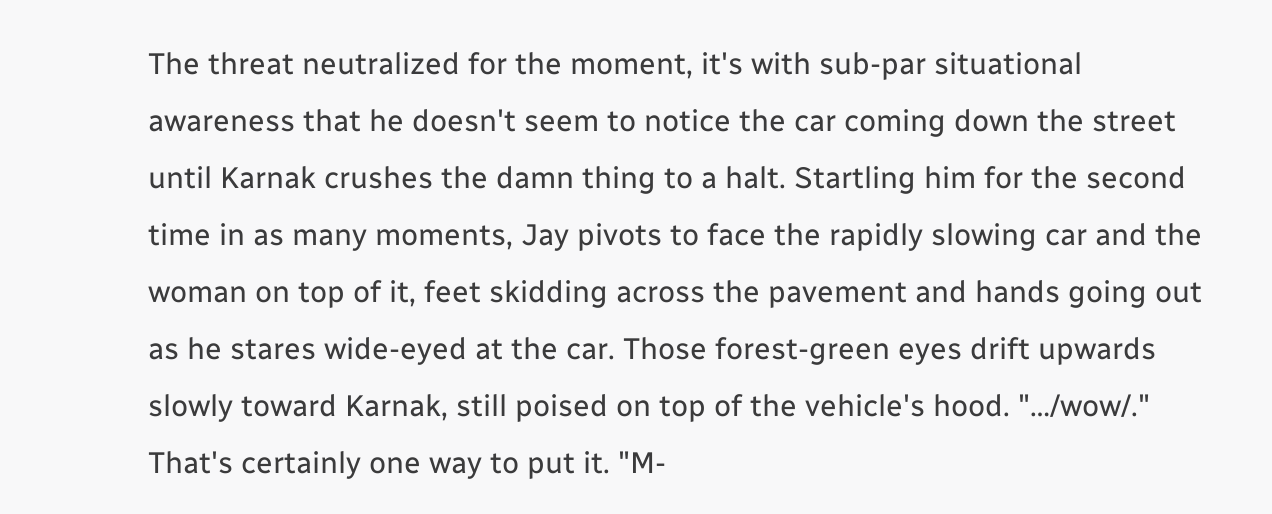The threat neutralized for the moment, it's with sub-par situational awareness that he doesn't seem to notice the car coming down the street until Karnak crushes the damn thing to a halt. Startling him for the second time in as many moments, Jay pivots to face the rapidly slowing car and the woman on top of it, feet skidding across the pavement and hands going out as he stares wide-eyed at the car. Those forest-green eyes drift upwards slowly toward Karnak, still poised on top of the vehicle's hood. "…/wow/." That's certainly one way to put it. "M-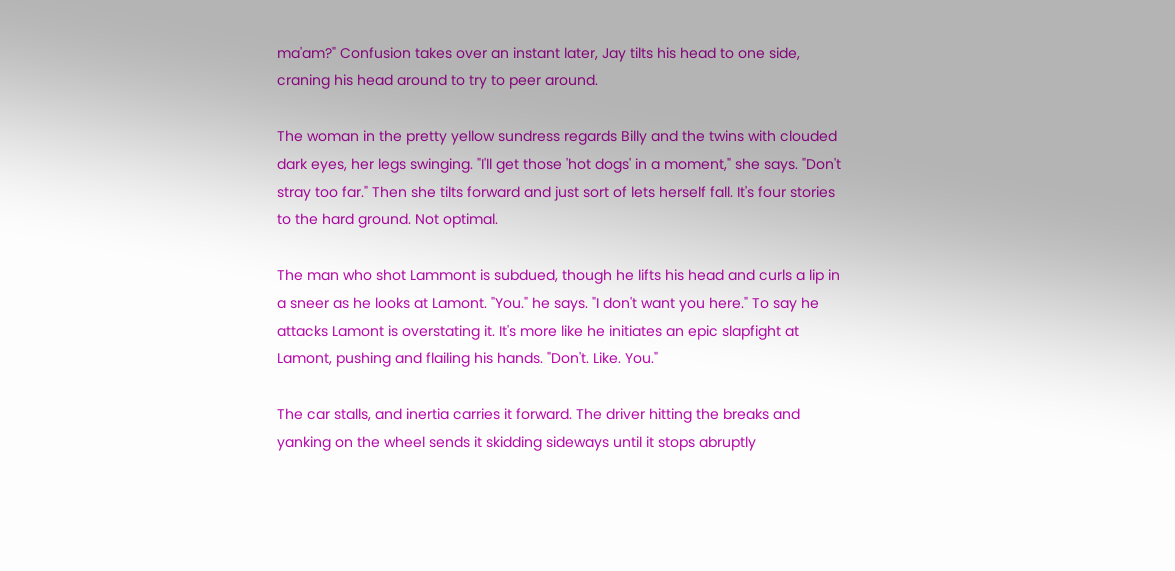ma'am?" Confusion takes over an instant later, Jay tilts his head to one side, craning his head around to try to peer around.

The woman in the pretty yellow sundress regards Billy and the twins with clouded dark eyes, her legs swinging. "I'll get those 'hot dogs' in a moment," she says. "Don't stray too far." Then she tilts forward and just sort of lets herself fall. It's four stories to the hard ground. Not optimal.

The man who shot Lammont is subdued, though he lifts his head and curls a lip in a sneer as he looks at Lamont. "You." he says. "I don't want you here." To say he attacks Lamont is overstating it. It's more like he initiates an epic slapfight at Lamont, pushing and flailing his hands. "Don't. Like. You."

The car stalls, and inertia carries it forward. The driver hitting the breaks and yanking on the wheel sends it skidding sideways until it stops abruptly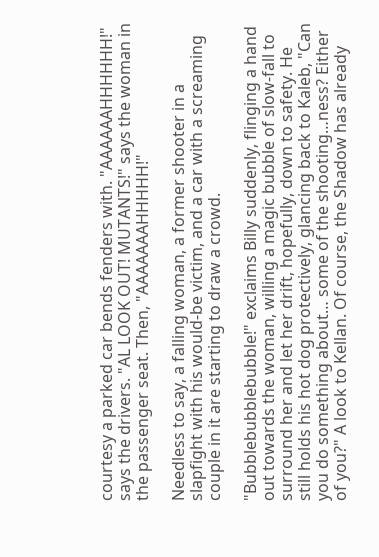courtesy a parked car bends fenders with. "AAAAAAHHHHHH!" says the drivers. "AL LOOK OUT! MUTANTS!" says the woman in the passenger seat. Then, "AAAAAAAHHHHH!"

Needless to say, a falling woman, a former shooter in a slapfight with his would-be victim, and a car with a screaming couple in it are starting to draw a crowd.

"Bubblebubblebubble!" exclaims Billy suddenly, flinging a hand out towards the woman, willing a magic bubble of slow-fall to surround her and let her drift, hopefully, down to safety. He still holds his hot dog protectively, glancing back to Kaleb, "Can you do something about… some of the shooting…ness? Either of you?" A look to Kellan. Of course, the Shadow has already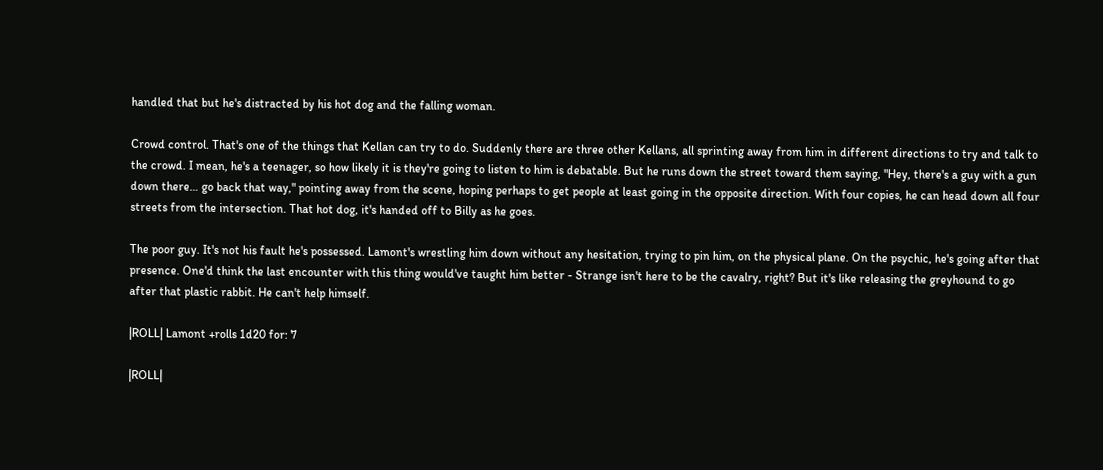handled that but he's distracted by his hot dog and the falling woman.

Crowd control. That's one of the things that Kellan can try to do. Suddenly there are three other Kellans, all sprinting away from him in different directions to try and talk to the crowd. I mean, he's a teenager, so how likely it is they're going to listen to him is debatable. But he runs down the street toward them saying, "Hey, there's a guy with a gun down there… go back that way," pointing away from the scene, hoping perhaps to get people at least going in the opposite direction. With four copies, he can head down all four streets from the intersection. That hot dog, it's handed off to Billy as he goes.

The poor guy. It's not his fault he's possessed. Lamont's wrestling him down without any hesitation, trying to pin him, on the physical plane. On the psychic, he's going after that presence. One'd think the last encounter with this thing would've taught him better - Strange isn't here to be the cavalry, right? But it's like releasing the greyhound to go after that plastic rabbit. He can't help himself.

|ROLL| Lamont +rolls 1d20 for: 7

|ROLL|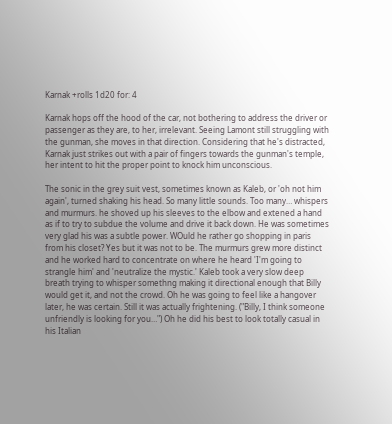Karnak +rolls 1d20 for: 4

Karnak hops off the hood of the car, not bothering to address the driver or passenger as they are, to her, irrelevant. Seeing Lamont still struggling with the gunman, she moves in that direction. Considering that he's distracted, Karnak just strikes out with a pair of fingers towards the gunman's temple, her intent to hit the proper point to knock him unconscious.

The sonic in the grey suit vest, sometimes known as Kaleb, or 'oh not him again', turned shaking his head. So many little sounds. Too many… whispers and murmurs. he shoved up his sleeves to the elbow and extened a hand as if to try to subdue the volume and drive it back down. He was sometimes very glad his was a subtle power. WOuld he rather go shopping in paris from his closet? Yes but it was not to be. The murmurs grew more distinct and he worked hard to concentrate on where he heard 'I'm going to strangle him' and 'neutralize the mystic.' Kaleb took a very slow deep breath trying to whisper somethng making it directional enough that Billy would get it, and not the crowd. Oh he was going to feel like a hangover later, he was certain. Still it was actually frightening. ("Billy, I think someone unfriendly is looking for you…") Oh he did his best to look totally casual in his Italian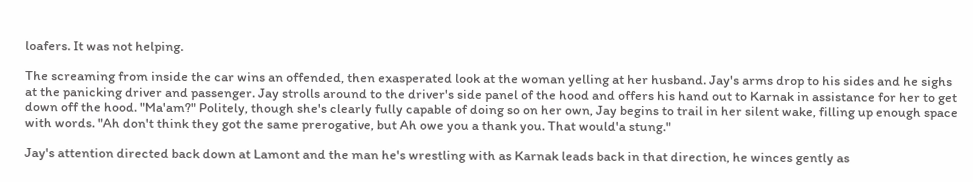loafers. It was not helping.

The screaming from inside the car wins an offended, then exasperated look at the woman yelling at her husband. Jay's arms drop to his sides and he sighs at the panicking driver and passenger. Jay strolls around to the driver's side panel of the hood and offers his hand out to Karnak in assistance for her to get down off the hood. "Ma'am?" Politely, though she's clearly fully capable of doing so on her own, Jay begins to trail in her silent wake, filling up enough space with words. "Ah don't think they got the same prerogative, but Ah owe you a thank you. That would'a stung."

Jay's attention directed back down at Lamont and the man he's wrestling with as Karnak leads back in that direction, he winces gently as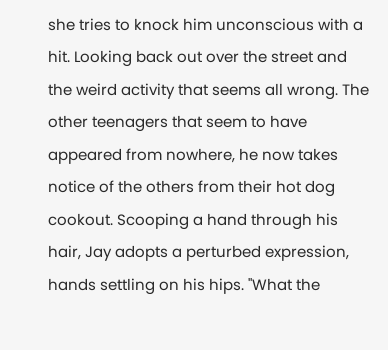she tries to knock him unconscious with a hit. Looking back out over the street and the weird activity that seems all wrong. The other teenagers that seem to have appeared from nowhere, he now takes notice of the others from their hot dog cookout. Scooping a hand through his hair, Jay adopts a perturbed expression, hands settling on his hips. "What the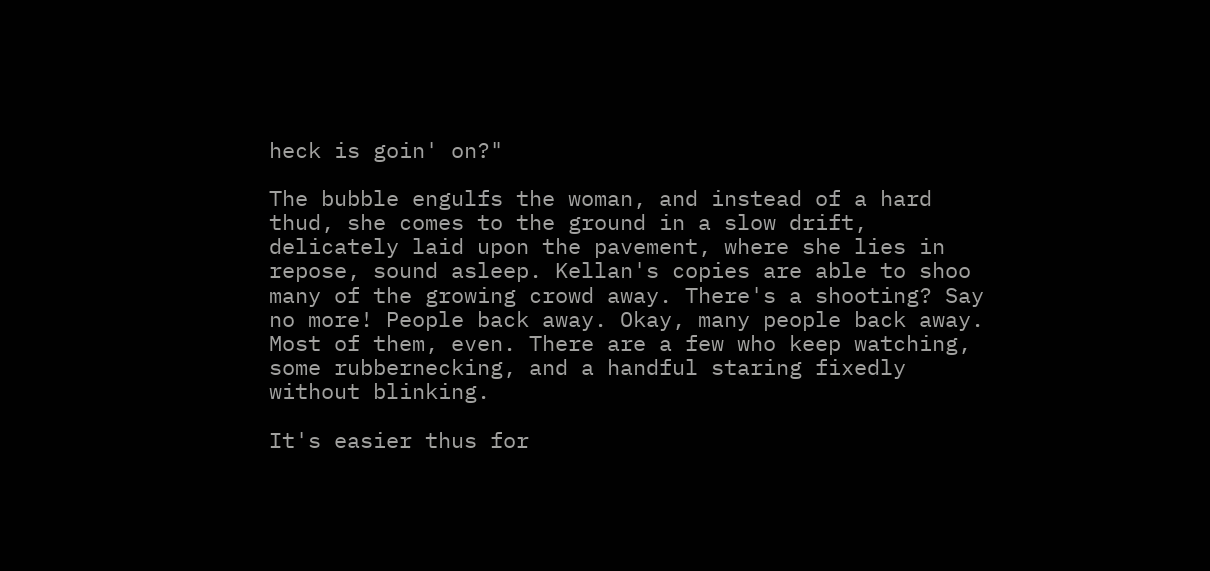heck is goin' on?"

The bubble engulfs the woman, and instead of a hard thud, she comes to the ground in a slow drift, delicately laid upon the pavement, where she lies in repose, sound asleep. Kellan's copies are able to shoo many of the growing crowd away. There's a shooting? Say no more! People back away. Okay, many people back away. Most of them, even. There are a few who keep watching, some rubbernecking, and a handful staring fixedly without blinking.

It's easier thus for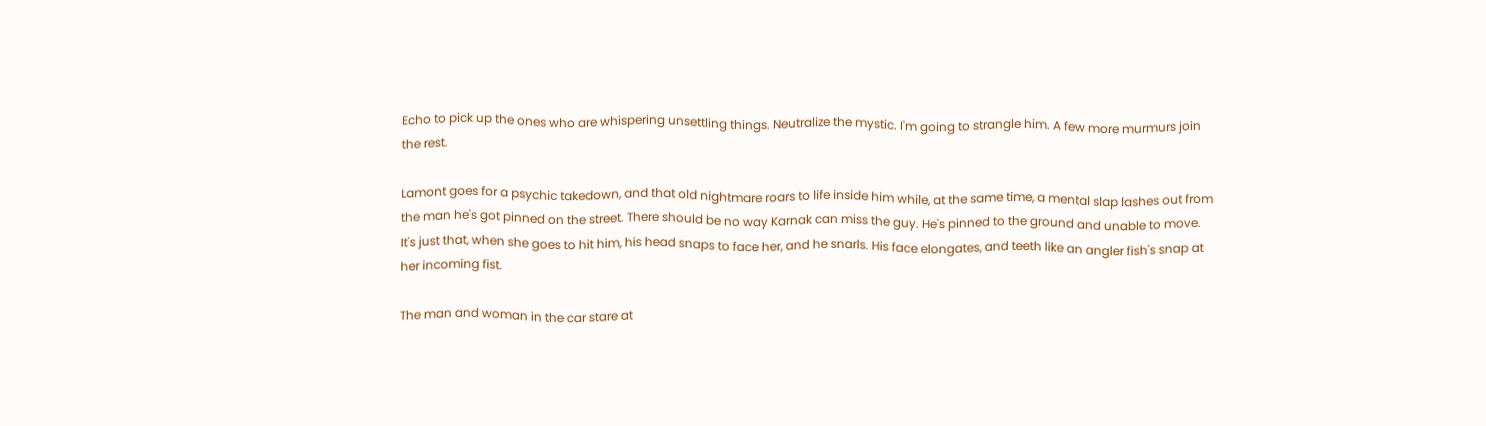Echo to pick up the ones who are whispering unsettling things. Neutralize the mystic. I'm going to strangle him. A few more murmurs join the rest.

Lamont goes for a psychic takedown, and that old nightmare roars to life inside him while, at the same time, a mental slap lashes out from the man he's got pinned on the street. There should be no way Karnak can miss the guy. He's pinned to the ground and unable to move. It's just that, when she goes to hit him, his head snaps to face her, and he snarls. His face elongates, and teeth like an angler fish's snap at her incoming fist.

The man and woman in the car stare at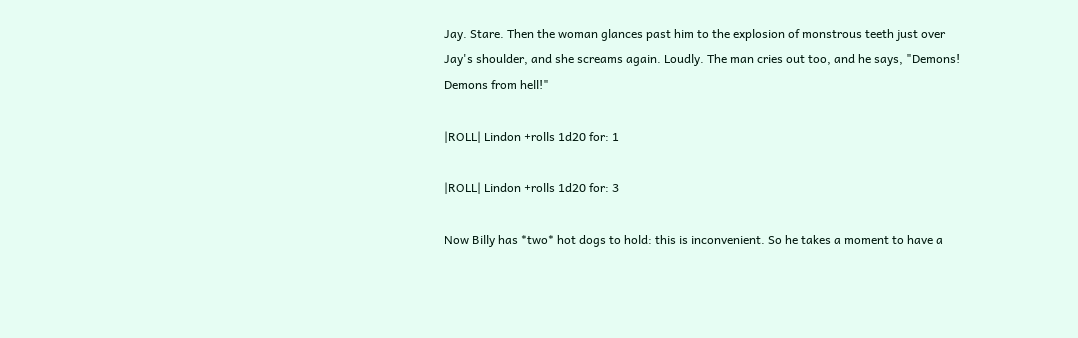Jay. Stare. Then the woman glances past him to the explosion of monstrous teeth just over Jay's shoulder, and she screams again. Loudly. The man cries out too, and he says, "Demons! Demons from hell!"

|ROLL| Lindon +rolls 1d20 for: 1

|ROLL| Lindon +rolls 1d20 for: 3

Now Billy has *two* hot dogs to hold: this is inconvenient. So he takes a moment to have a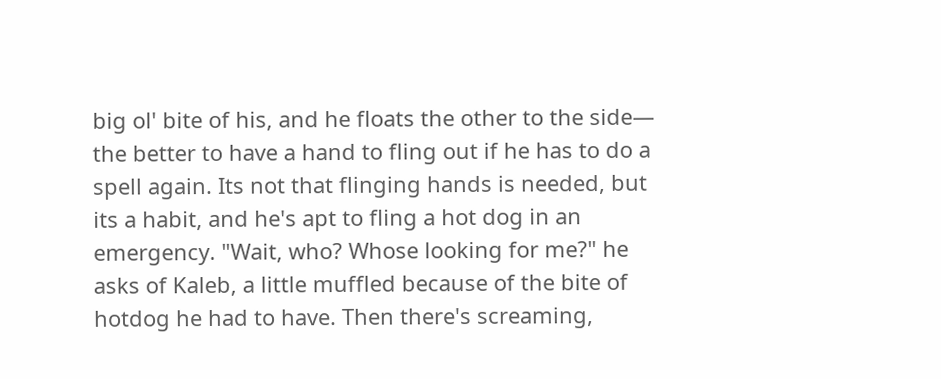big ol' bite of his, and he floats the other to the side— the better to have a hand to fling out if he has to do a spell again. Its not that flinging hands is needed, but its a habit, and he's apt to fling a hot dog in an emergency. "Wait, who? Whose looking for me?" he asks of Kaleb, a little muffled because of the bite of hotdog he had to have. Then there's screaming,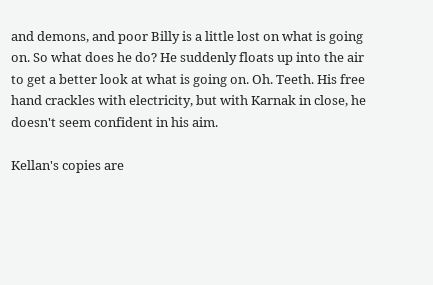and demons, and poor Billy is a little lost on what is going on. So what does he do? He suddenly floats up into the air to get a better look at what is going on. Oh. Teeth. His free hand crackles with electricity, but with Karnak in close, he doesn't seem confident in his aim.

Kellan's copies are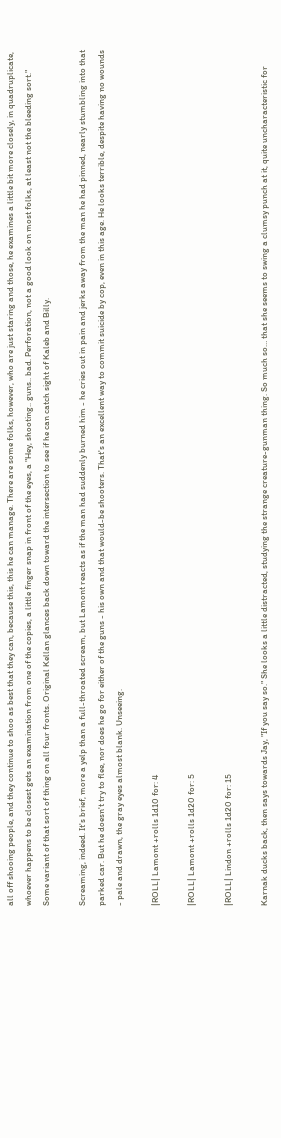all off shooing people, and they continue to shoo as best that they can, because this, this he can manage. There are some folks, however, who are just staring and those, he examines a little bit more closely, in quadruplicate, whoever happens to be closest gets an examination from one of the copies, a little finger snap in front of the eyes, a "Hey, shooting.. guns.. bad. Perforation, not a good look on most folks, at least not the bleeding sort." Some variant of that sort of thing on all four fronts. Original Kellan glances back down toward the intersection to see if he can catch sight of Kaleb and Billy.

Screaming, indeed. It's brief, more a yelp than a full-throated scream, but Lamont reacts as if the man had suddenly burned him - he cries out in pain and jerks away from the man he had pinned, nearly stumbling into that parked car. But he doesn't try to flee, nor does he go for either of the guns - his own and that would-be shooters. That's an excellent way to commit suicide by cop, even in this age. He looks terrible, despite having no wounds - pale and drawn, the gray eyes almost blank. Unseeing.

|ROLL| Lamont +rolls 1d10 for: 4

|ROLL| Lamont +rolls 1d20 for: 5

|ROLL| Lindon +rolls 1d20 for: 15

Karnak ducks back, then says towards Jay, "If you say so." She looks a little distracted, studying the strange creature-gunman thing. So much so… that she seems to swing a clumsy punch at it, quite uncharacteristic for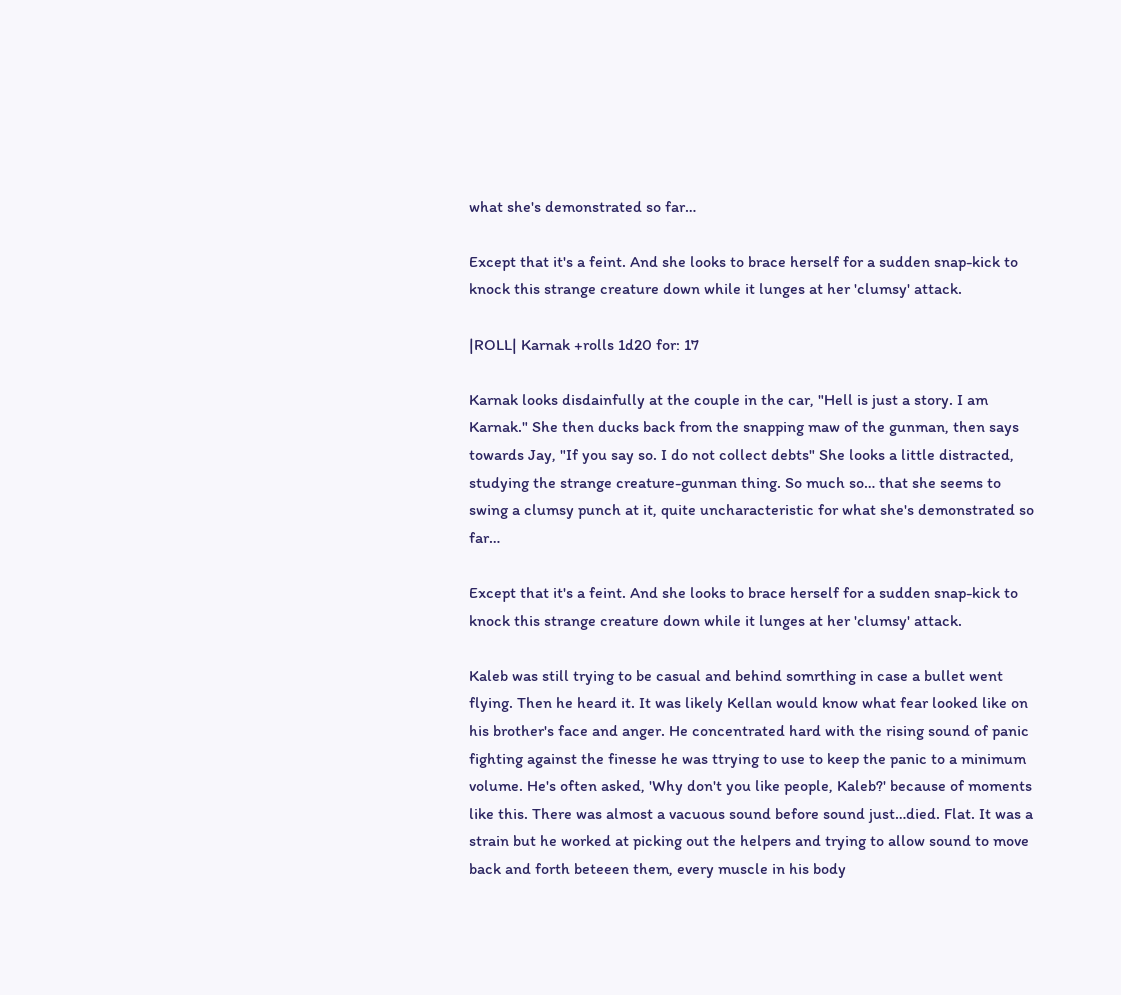what she's demonstrated so far…

Except that it's a feint. And she looks to brace herself for a sudden snap-kick to knock this strange creature down while it lunges at her 'clumsy' attack.

|ROLL| Karnak +rolls 1d20 for: 17

Karnak looks disdainfully at the couple in the car, "Hell is just a story. I am Karnak." She then ducks back from the snapping maw of the gunman, then says towards Jay, "If you say so. I do not collect debts" She looks a little distracted, studying the strange creature-gunman thing. So much so… that she seems to swing a clumsy punch at it, quite uncharacteristic for what she's demonstrated so far…

Except that it's a feint. And she looks to brace herself for a sudden snap-kick to knock this strange creature down while it lunges at her 'clumsy' attack.

Kaleb was still trying to be casual and behind somrthing in case a bullet went flying. Then he heard it. It was likely Kellan would know what fear looked like on his brother's face and anger. He concentrated hard with the rising sound of panic fighting against the finesse he was ttrying to use to keep the panic to a minimum volume. He's often asked, 'Why don't you like people, Kaleb?' because of moments like this. There was almost a vacuous sound before sound just…died. Flat. It was a strain but he worked at picking out the helpers and trying to allow sound to move back and forth beteeen them, every muscle in his body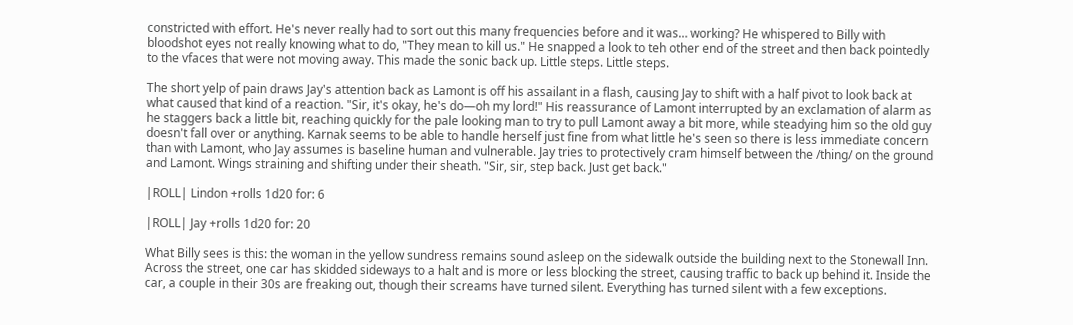constricted with effort. He's never really had to sort out this many frequencies before and it was… working? He whispered to Billy with bloodshot eyes not really knowing what to do, "They mean to kill us." He snapped a look to teh other end of the street and then back pointedly to the vfaces that were not moving away. This made the sonic back up. Little steps. Little steps.

The short yelp of pain draws Jay's attention back as Lamont is off his assailant in a flash, causing Jay to shift with a half pivot to look back at what caused that kind of a reaction. "Sir, it's okay, he's do—oh my lord!" His reassurance of Lamont interrupted by an exclamation of alarm as he staggers back a little bit, reaching quickly for the pale looking man to try to pull Lamont away a bit more, while steadying him so the old guy doesn't fall over or anything. Karnak seems to be able to handle herself just fine from what little he's seen so there is less immediate concern than with Lamont, who Jay assumes is baseline human and vulnerable. Jay tries to protectively cram himself between the /thing/ on the ground and Lamont. Wings straining and shifting under their sheath. "Sir, sir, step back. Just get back."

|ROLL| Lindon +rolls 1d20 for: 6

|ROLL| Jay +rolls 1d20 for: 20

What Billy sees is this: the woman in the yellow sundress remains sound asleep on the sidewalk outside the building next to the Stonewall Inn. Across the street, one car has skidded sideways to a halt and is more or less blocking the street, causing traffic to back up behind it. Inside the car, a couple in their 30s are freaking out, though their screams have turned silent. Everything has turned silent with a few exceptions.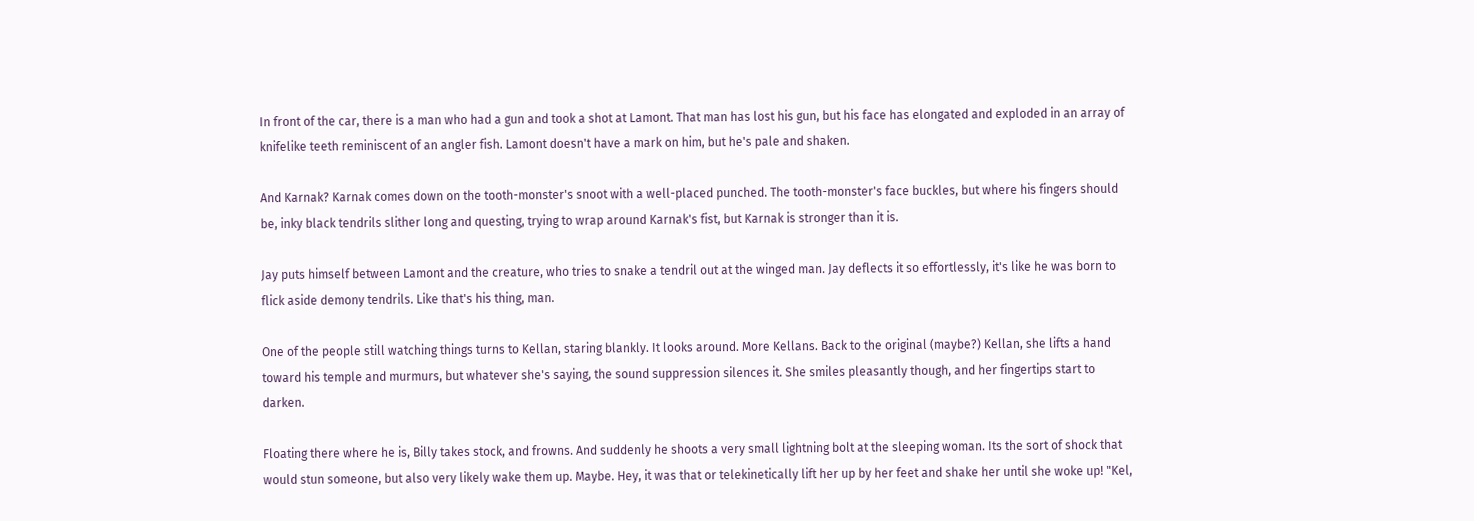In front of the car, there is a man who had a gun and took a shot at Lamont. That man has lost his gun, but his face has elongated and exploded in an array of knifelike teeth reminiscent of an angler fish. Lamont doesn't have a mark on him, but he's pale and shaken.

And Karnak? Karnak comes down on the tooth-monster's snoot with a well-placed punched. The tooth-monster's face buckles, but where his fingers should be, inky black tendrils slither long and questing, trying to wrap around Karnak's fist, but Karnak is stronger than it is.

Jay puts himself between Lamont and the creature, who tries to snake a tendril out at the winged man. Jay deflects it so effortlessly, it's like he was born to flick aside demony tendrils. Like that's his thing, man.

One of the people still watching things turns to Kellan, staring blankly. It looks around. More Kellans. Back to the original (maybe?) Kellan, she lifts a hand toward his temple and murmurs, but whatever she's saying, the sound suppression silences it. She smiles pleasantly though, and her fingertips start to darken.

Floating there where he is, Billy takes stock, and frowns. And suddenly he shoots a very small lightning bolt at the sleeping woman. Its the sort of shock that would stun someone, but also very likely wake them up. Maybe. Hey, it was that or telekinetically lift her up by her feet and shake her until she woke up! "Kel,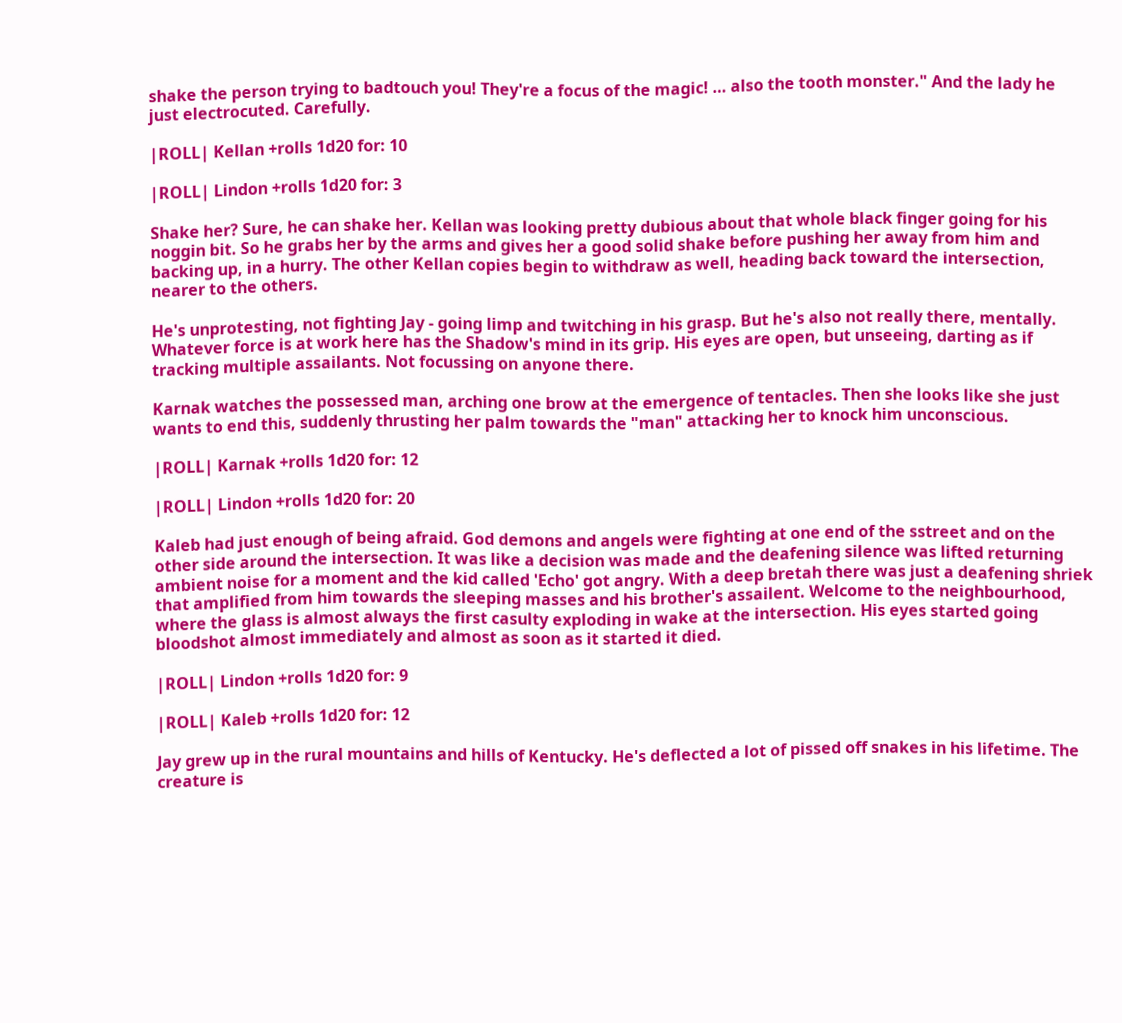shake the person trying to badtouch you! They're a focus of the magic! … also the tooth monster." And the lady he just electrocuted. Carefully.

|ROLL| Kellan +rolls 1d20 for: 10

|ROLL| Lindon +rolls 1d20 for: 3

Shake her? Sure, he can shake her. Kellan was looking pretty dubious about that whole black finger going for his noggin bit. So he grabs her by the arms and gives her a good solid shake before pushing her away from him and backing up, in a hurry. The other Kellan copies begin to withdraw as well, heading back toward the intersection, nearer to the others.

He's unprotesting, not fighting Jay - going limp and twitching in his grasp. But he's also not really there, mentally. Whatever force is at work here has the Shadow's mind in its grip. His eyes are open, but unseeing, darting as if tracking multiple assailants. Not focussing on anyone there.

Karnak watches the possessed man, arching one brow at the emergence of tentacles. Then she looks like she just wants to end this, suddenly thrusting her palm towards the "man" attacking her to knock him unconscious.

|ROLL| Karnak +rolls 1d20 for: 12

|ROLL| Lindon +rolls 1d20 for: 20

Kaleb had just enough of being afraid. God demons and angels were fighting at one end of the sstreet and on the other side around the intersection. It was like a decision was made and the deafening silence was lifted returning ambient noise for a moment and the kid called 'Echo' got angry. With a deep bretah there was just a deafening shriek that amplified from him towards the sleeping masses and his brother's assailent. Welcome to the neighbourhood, where the glass is almost always the first casulty exploding in wake at the intersection. His eyes started going bloodshot almost immediately and almost as soon as it started it died.

|ROLL| Lindon +rolls 1d20 for: 9

|ROLL| Kaleb +rolls 1d20 for: 12

Jay grew up in the rural mountains and hills of Kentucky. He's deflected a lot of pissed off snakes in his lifetime. The creature is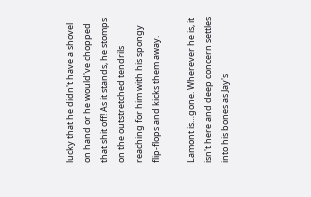lucky that he didn't have a shovel on hand or he would've chopped that shit off! As it stands, he stomps on the outstretched tendrils reaching for him with his spongy flip-flops and kicks them away.

Lamont is…gone. Wherever he is, it isn't here and deep concern settles into his bones as Jay's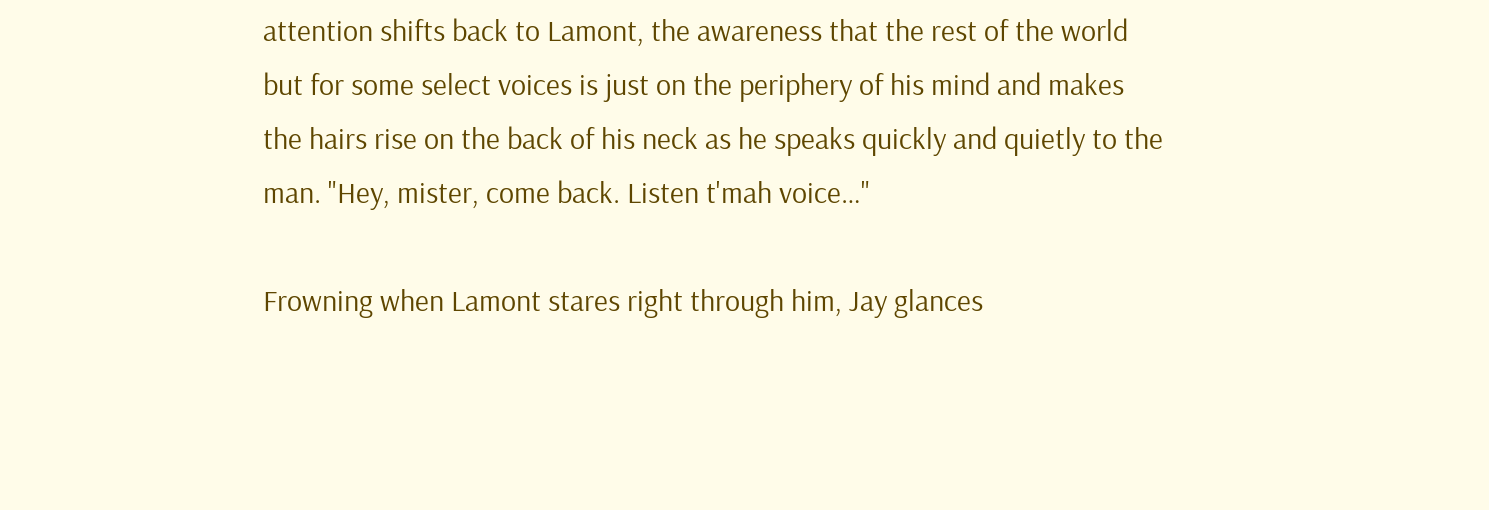attention shifts back to Lamont, the awareness that the rest of the world but for some select voices is just on the periphery of his mind and makes the hairs rise on the back of his neck as he speaks quickly and quietly to the man. "Hey, mister, come back. Listen t'mah voice…"

Frowning when Lamont stares right through him, Jay glances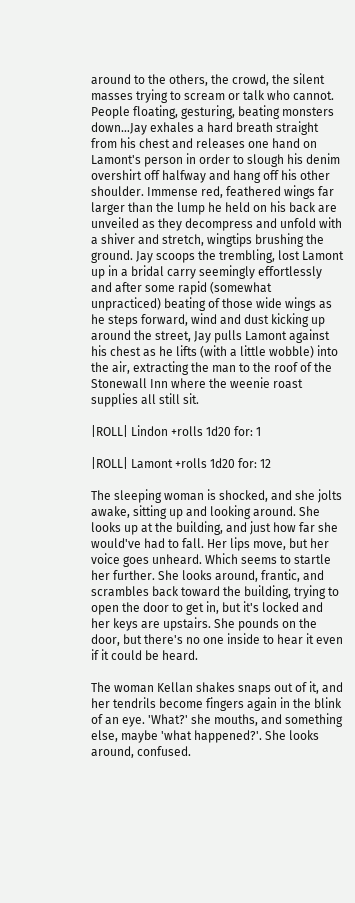around to the others, the crowd, the silent masses trying to scream or talk who cannot. People floating, gesturing, beating monsters down…Jay exhales a hard breath straight from his chest and releases one hand on Lamont's person in order to slough his denim overshirt off halfway and hang off his other shoulder. Immense red, feathered wings far larger than the lump he held on his back are unveiled as they decompress and unfold with a shiver and stretch, wingtips brushing the ground. Jay scoops the trembling, lost Lamont up in a bridal carry seemingly effortlessly and after some rapid (somewhat unpracticed) beating of those wide wings as he steps forward, wind and dust kicking up around the street, Jay pulls Lamont against his chest as he lifts (with a little wobble) into the air, extracting the man to the roof of the Stonewall Inn where the weenie roast supplies all still sit.

|ROLL| Lindon +rolls 1d20 for: 1

|ROLL| Lamont +rolls 1d20 for: 12

The sleeping woman is shocked, and she jolts awake, sitting up and looking around. She looks up at the building, and just how far she would've had to fall. Her lips move, but her voice goes unheard. Which seems to startle her further. She looks around, frantic, and scrambles back toward the building, trying to open the door to get in, but it's locked and her keys are upstairs. She pounds on the door, but there's no one inside to hear it even if it could be heard.

The woman Kellan shakes snaps out of it, and her tendrils become fingers again in the blink of an eye. 'What?' she mouths, and something else, maybe 'what happened?'. She looks around, confused.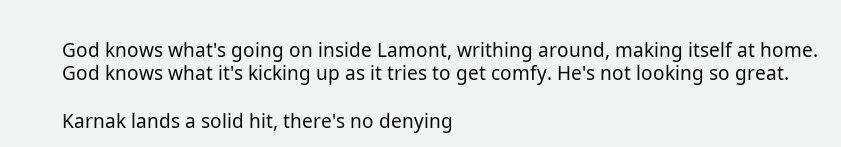God knows what's going on inside Lamont, writhing around, making itself at home. God knows what it's kicking up as it tries to get comfy. He's not looking so great.

Karnak lands a solid hit, there's no denying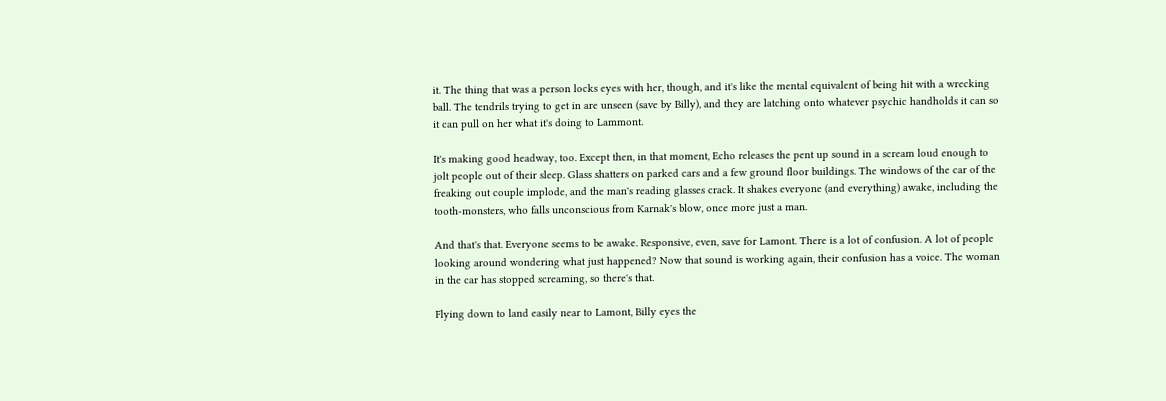it. The thing that was a person locks eyes with her, though, and it's like the mental equivalent of being hit with a wrecking ball. The tendrils trying to get in are unseen (save by Billy), and they are latching onto whatever psychic handholds it can so it can pull on her what it's doing to Lammont.

It's making good headway, too. Except then, in that moment, Echo releases the pent up sound in a scream loud enough to jolt people out of their sleep. Glass shatters on parked cars and a few ground floor buildings. The windows of the car of the freaking out couple implode, and the man's reading glasses crack. It shakes everyone (and everything) awake, including the tooth-monsters, who falls unconscious from Karnak's blow, once more just a man.

And that's that. Everyone seems to be awake. Responsive, even, save for Lamont. There is a lot of confusion. A lot of people looking around wondering what just happened? Now that sound is working again, their confusion has a voice. The woman in the car has stopped screaming, so there's that.

Flying down to land easily near to Lamont, Billy eyes the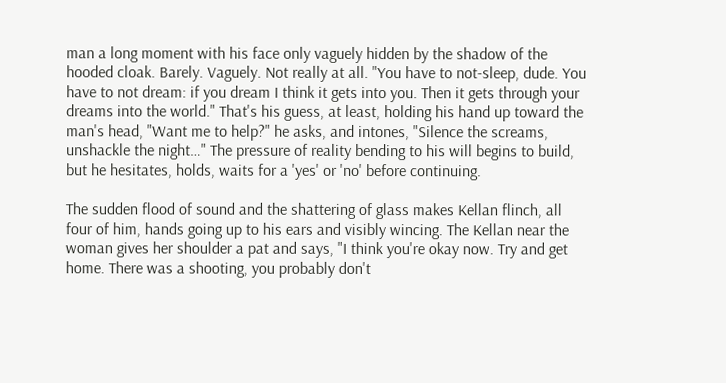man a long moment with his face only vaguely hidden by the shadow of the hooded cloak. Barely. Vaguely. Not really at all. "You have to not-sleep, dude. You have to not dream: if you dream I think it gets into you. Then it gets through your dreams into the world." That's his guess, at least, holding his hand up toward the man's head, "Want me to help?" he asks, and intones, "Silence the screams, unshackle the night…" The pressure of reality bending to his will begins to build, but he hesitates, holds, waits for a 'yes' or 'no' before continuing.

The sudden flood of sound and the shattering of glass makes Kellan flinch, all four of him, hands going up to his ears and visibly wincing. The Kellan near the woman gives her shoulder a pat and says, "I think you're okay now. Try and get home. There was a shooting, you probably don't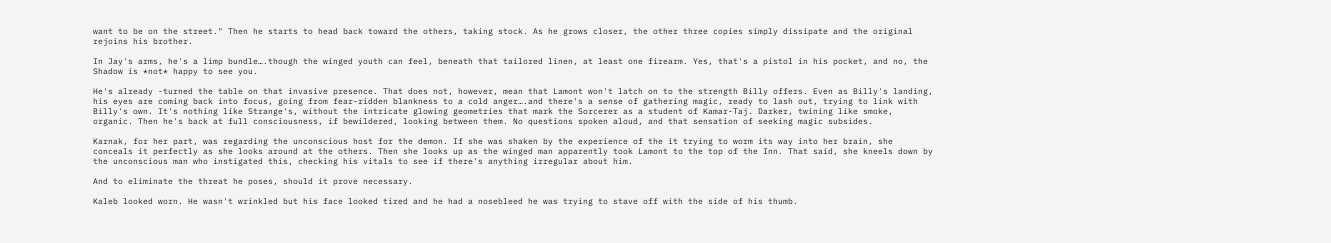want to be on the street." Then he starts to head back toward the others, taking stock. As he grows closer, the other three copies simply dissipate and the original rejoins his brother.

In Jay's arms, he's a limp bundle….though the winged youth can feel, beneath that tailored linen, at least one firearm. Yes, that's a pistol in his pocket, and no, the Shadow is *not* happy to see you.

He's already -turned the table on that invasive presence. That does not, however, mean that Lamont won't latch on to the strength Billy offers. Even as Billy's landing, his eyes are coming back into focus, going from fear-ridden blankness to a cold anger….and there's a sense of gathering magic, ready to lash out, trying to link with Billy's own. It's nothing like Strange's, without the intricate glowing geometries that mark the Sorcerer as a student of Kamar-Taj. Darker, twining like smoke, organic. Then he's back at full consciousness, if bewildered, looking between them. No questions spoken aloud, and that sensation of seeking magic subsides.

Karnak, for her part, was regarding the unconscious host for the demon. If she was shaken by the experience of the it trying to worm its way into her brain, she conceals it perfectly as she looks around at the others. Then she looks up as the winged man apparently took Lamont to the top of the Inn. That said, she kneels down by the unconscious man who instigated this, checking his vitals to see if there's anything irregular about him.

And to eliminate the threat he poses, should it prove necessary.

Kaleb looked worn. He wasn't wrinkled but his face looked tired and he had a nosebleed he was trying to stave off with the side of his thumb.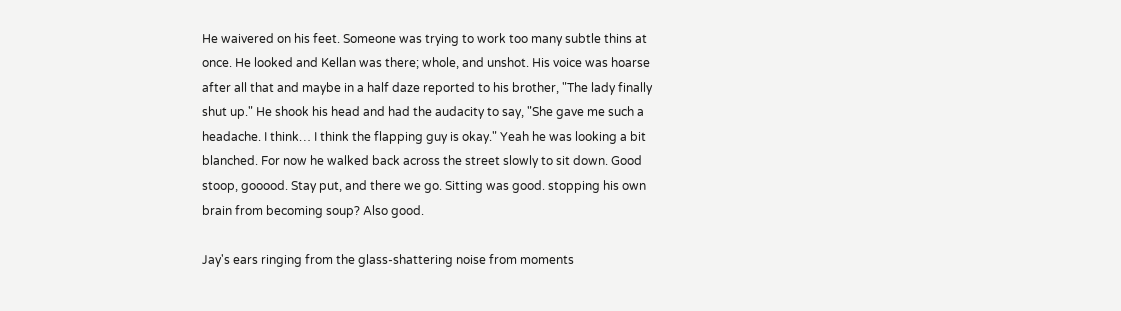He waivered on his feet. Someone was trying to work too many subtle thins at once. He looked and Kellan was there; whole, and unshot. His voice was hoarse after all that and maybe in a half daze reported to his brother, "The lady finally shut up." He shook his head and had the audacity to say, "She gave me such a headache. I think… I think the flapping guy is okay." Yeah he was looking a bit blanched. For now he walked back across the street slowly to sit down. Good stoop, gooood. Stay put, and there we go. Sitting was good. stopping his own brain from becoming soup? Also good.

Jay's ears ringing from the glass-shattering noise from moments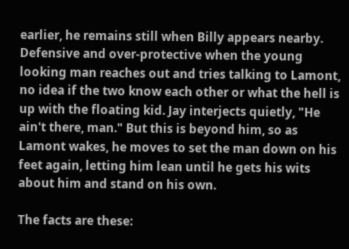earlier, he remains still when Billy appears nearby. Defensive and over-protective when the young looking man reaches out and tries talking to Lamont, no idea if the two know each other or what the hell is up with the floating kid. Jay interjects quietly, "He ain't there, man." But this is beyond him, so as Lamont wakes, he moves to set the man down on his feet again, letting him lean until he gets his wits about him and stand on his own.

The facts are these: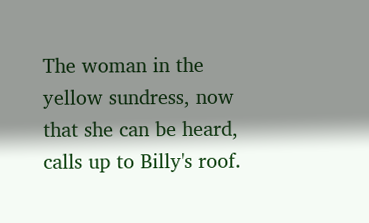The woman in the yellow sundress, now that she can be heard, calls up to Billy's roof.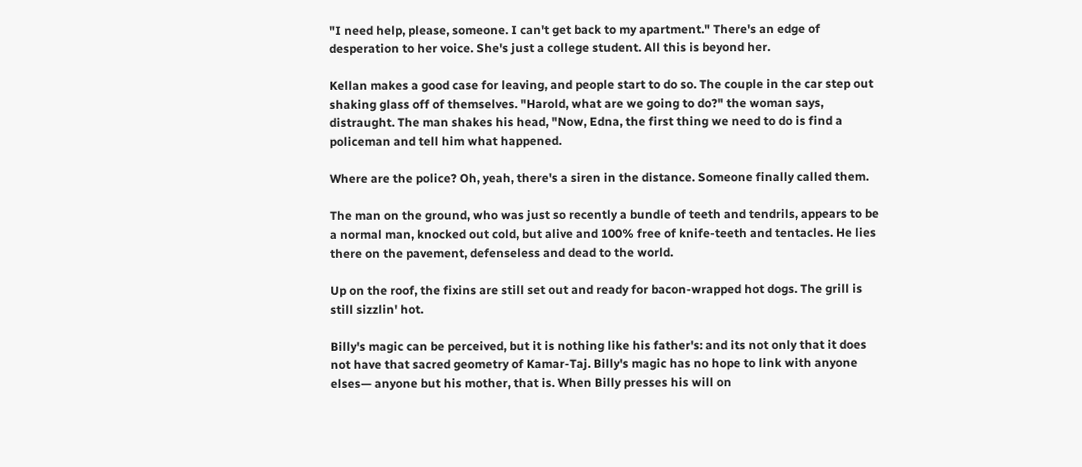"I need help, please, someone. I can't get back to my apartment." There's an edge of desperation to her voice. She's just a college student. All this is beyond her.

Kellan makes a good case for leaving, and people start to do so. The couple in the car step out shaking glass off of themselves. "Harold, what are we going to do?" the woman says, distraught. The man shakes his head, "Now, Edna, the first thing we need to do is find a policeman and tell him what happened.

Where are the police? Oh, yeah, there's a siren in the distance. Someone finally called them.

The man on the ground, who was just so recently a bundle of teeth and tendrils, appears to be a normal man, knocked out cold, but alive and 100% free of knife-teeth and tentacles. He lies there on the pavement, defenseless and dead to the world.

Up on the roof, the fixins are still set out and ready for bacon-wrapped hot dogs. The grill is still sizzlin' hot.

Billy's magic can be perceived, but it is nothing like his father's: and its not only that it does not have that sacred geometry of Kamar-Taj. Billy's magic has no hope to link with anyone elses— anyone but his mother, that is. When Billy presses his will on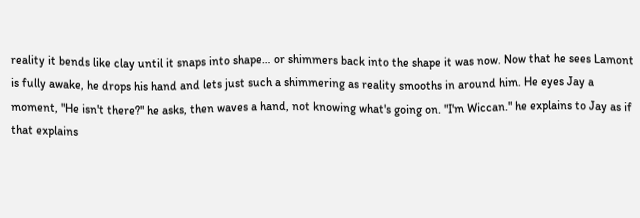reality it bends like clay until it snaps into shape… or shimmers back into the shape it was now. Now that he sees Lamont is fully awake, he drops his hand and lets just such a shimmering as reality smooths in around him. He eyes Jay a moment, "He isn't there?" he asks, then waves a hand, not knowing what's going on. "I'm Wiccan." he explains to Jay as if that explains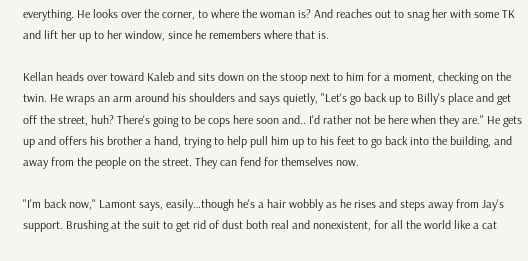everything. He looks over the corner, to where the woman is? And reaches out to snag her with some TK and lift her up to her window, since he remembers where that is.

Kellan heads over toward Kaleb and sits down on the stoop next to him for a moment, checking on the twin. He wraps an arm around his shoulders and says quietly, "Let's go back up to Billy's place and get off the street, huh? There's going to be cops here soon and.. I'd rather not be here when they are." He gets up and offers his brother a hand, trying to help pull him up to his feet to go back into the building, and away from the people on the street. They can fend for themselves now.

"I'm back now," Lamont says, easily…though he's a hair wobbly as he rises and steps away from Jay's support. Brushing at the suit to get rid of dust both real and nonexistent, for all the world like a cat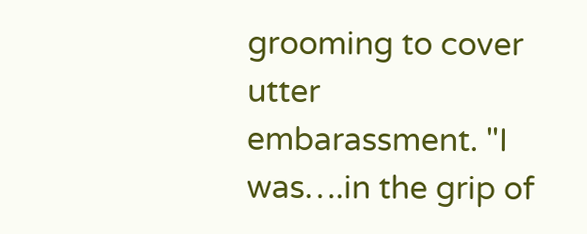grooming to cover utter embarassment. "I was….in the grip of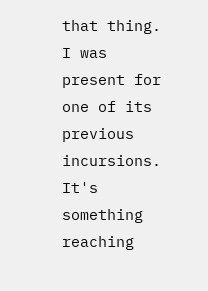that thing. I was present for one of its previous incursions. It's something reaching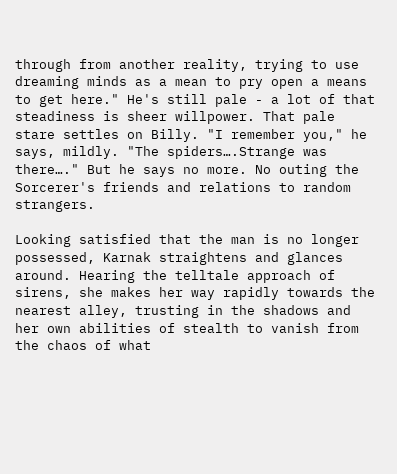through from another reality, trying to use dreaming minds as a mean to pry open a means to get here." He's still pale - a lot of that steadiness is sheer willpower. That pale stare settles on Billy. "I remember you," he says, mildly. "The spiders….Strange was there…." But he says no more. No outing the Sorcerer's friends and relations to random strangers.

Looking satisfied that the man is no longer possessed, Karnak straightens and glances around. Hearing the telltale approach of sirens, she makes her way rapidly towards the nearest alley, trusting in the shadows and her own abilities of stealth to vanish from the chaos of what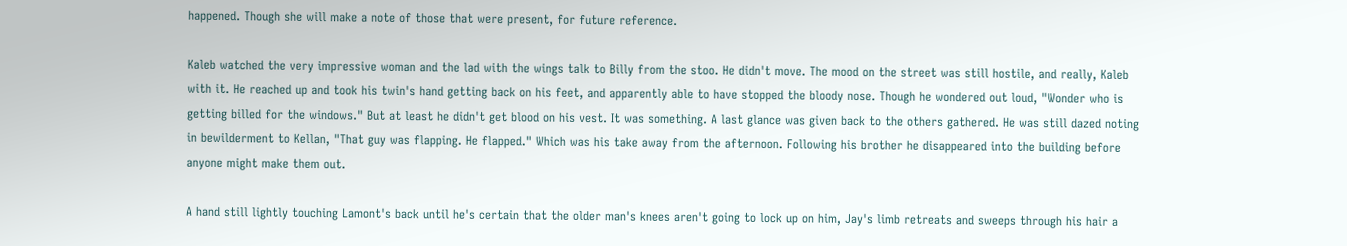happened. Though she will make a note of those that were present, for future reference.

Kaleb watched the very impressive woman and the lad with the wings talk to Billy from the stoo. He didn't move. The mood on the street was still hostile, and really, Kaleb with it. He reached up and took his twin's hand getting back on his feet, and apparently able to have stopped the bloody nose. Though he wondered out loud, "Wonder who is getting billed for the windows." But at least he didn't get blood on his vest. It was something. A last glance was given back to the others gathered. He was still dazed noting in bewilderment to Kellan, "That guy was flapping. He flapped." Which was his take away from the afternoon. Following his brother he disappeared into the building before anyone might make them out.

A hand still lightly touching Lamont's back until he's certain that the older man's knees aren't going to lock up on him, Jay's limb retreats and sweeps through his hair a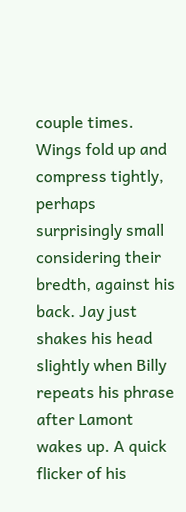couple times. Wings fold up and compress tightly, perhaps surprisingly small considering their bredth, against his back. Jay just shakes his head slightly when Billy repeats his phrase after Lamont wakes up. A quick flicker of his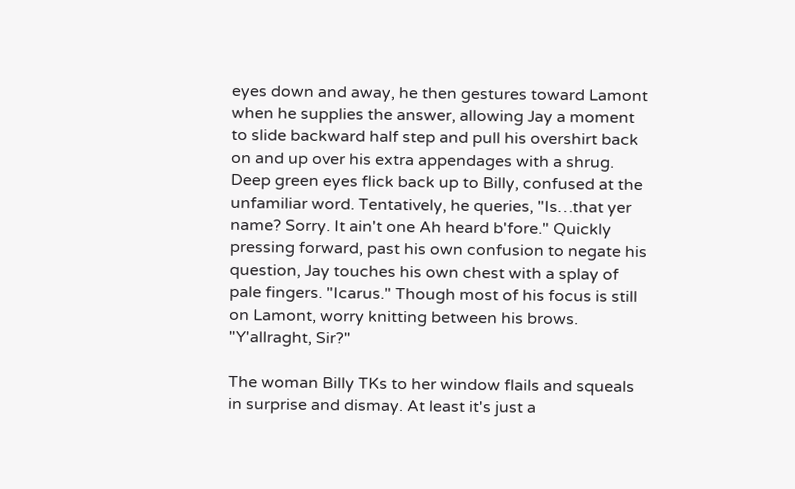eyes down and away, he then gestures toward Lamont when he supplies the answer, allowing Jay a moment to slide backward half step and pull his overshirt back on and up over his extra appendages with a shrug. Deep green eyes flick back up to Billy, confused at the unfamiliar word. Tentatively, he queries, "Is…that yer name? Sorry. It ain't one Ah heard b'fore." Quickly pressing forward, past his own confusion to negate his question, Jay touches his own chest with a splay of pale fingers. "Icarus." Though most of his focus is still on Lamont, worry knitting between his brows. "Y'allraght, Sir?"

The woman Billy TKs to her window flails and squeals in surprise and dismay. At least it's just a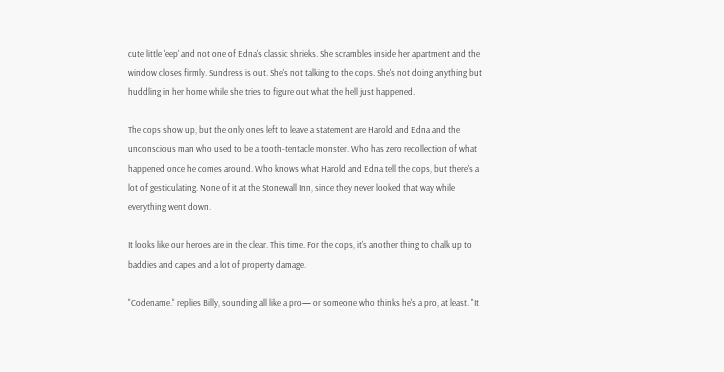cute little 'eep' and not one of Edna's classic shrieks. She scrambles inside her apartment and the window closes firmly. Sundress is out. She's not talking to the cops. She's not doing anything but huddling in her home while she tries to figure out what the hell just happened.

The cops show up, but the only ones left to leave a statement are Harold and Edna and the unconscious man who used to be a tooth-tentacle monster. Who has zero recollection of what happened once he comes around. Who knows what Harold and Edna tell the cops, but there's a lot of gesticulating. None of it at the Stonewall Inn, since they never looked that way while everything went down.

It looks like our heroes are in the clear. This time. For the cops, it's another thing to chalk up to baddies and capes and a lot of property damage.

"Codename." replies Billy, sounding all like a pro— or someone who thinks he's a pro, at least. "It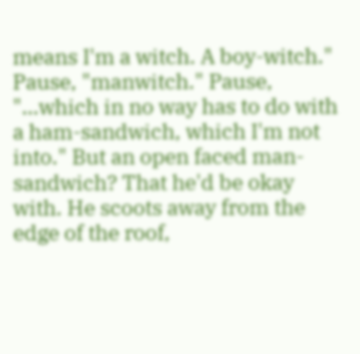means I'm a witch. A boy-witch." Pause, "manwitch." Pause, "…which in no way has to do with a ham-sandwich, which I'm not into." But an open faced man-sandwich? That he'd be okay with. He scoots away from the edge of the roof,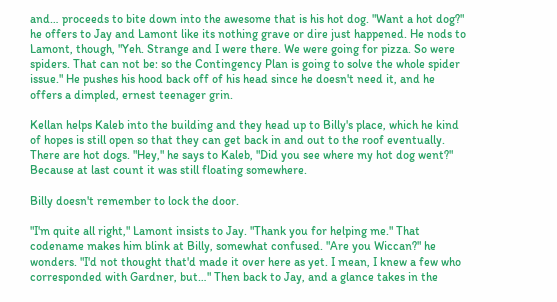and… proceeds to bite down into the awesome that is his hot dog. "Want a hot dog?" he offers to Jay and Lamont like its nothing grave or dire just happened. He nods to Lamont, though, "Yeh. Strange and I were there. We were going for pizza. So were spiders. That can not be: so the Contingency Plan is going to solve the whole spider issue." He pushes his hood back off of his head since he doesn't need it, and he offers a dimpled, ernest teenager grin.

Kellan helps Kaleb into the building and they head up to Billy's place, which he kind of hopes is still open so that they can get back in and out to the roof eventually. There are hot dogs. "Hey," he says to Kaleb, "Did you see where my hot dog went?" Because at last count it was still floating somewhere.

Billy doesn't remember to lock the door.

"I'm quite all right," Lamont insists to Jay. "Thank you for helping me." That codename makes him blink at Billy, somewhat confused. "Are you Wiccan?" he wonders. "I'd not thought that'd made it over here as yet. I mean, I knew a few who corresponded with Gardner, but…" Then back to Jay, and a glance takes in the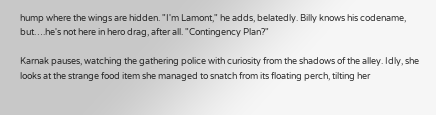hump where the wings are hidden. "I'm Lamont," he adds, belatedly. Billy knows his codename, but….he's not here in hero drag, after all. "Contingency Plan?"

Karnak pauses, watching the gathering police with curiosity from the shadows of the alley. Idly, she looks at the strange food item she managed to snatch from its floating perch, tilting her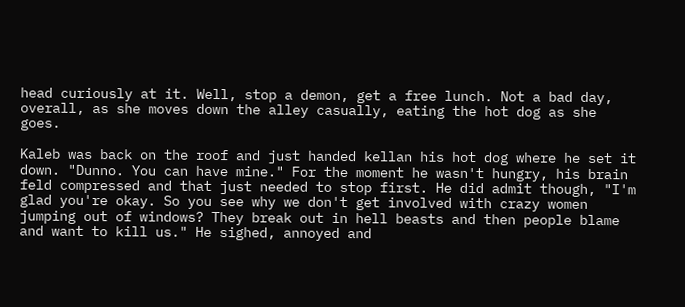head curiously at it. Well, stop a demon, get a free lunch. Not a bad day, overall, as she moves down the alley casually, eating the hot dog as she goes.

Kaleb was back on the roof and just handed kellan his hot dog where he set it down. "Dunno. You can have mine." For the moment he wasn't hungry, his brain feld compressed and that just needed to stop first. He did admit though, "I'm glad you're okay. So you see why we don't get involved with crazy women jumping out of windows? They break out in hell beasts and then people blame and want to kill us." He sighed, annoyed and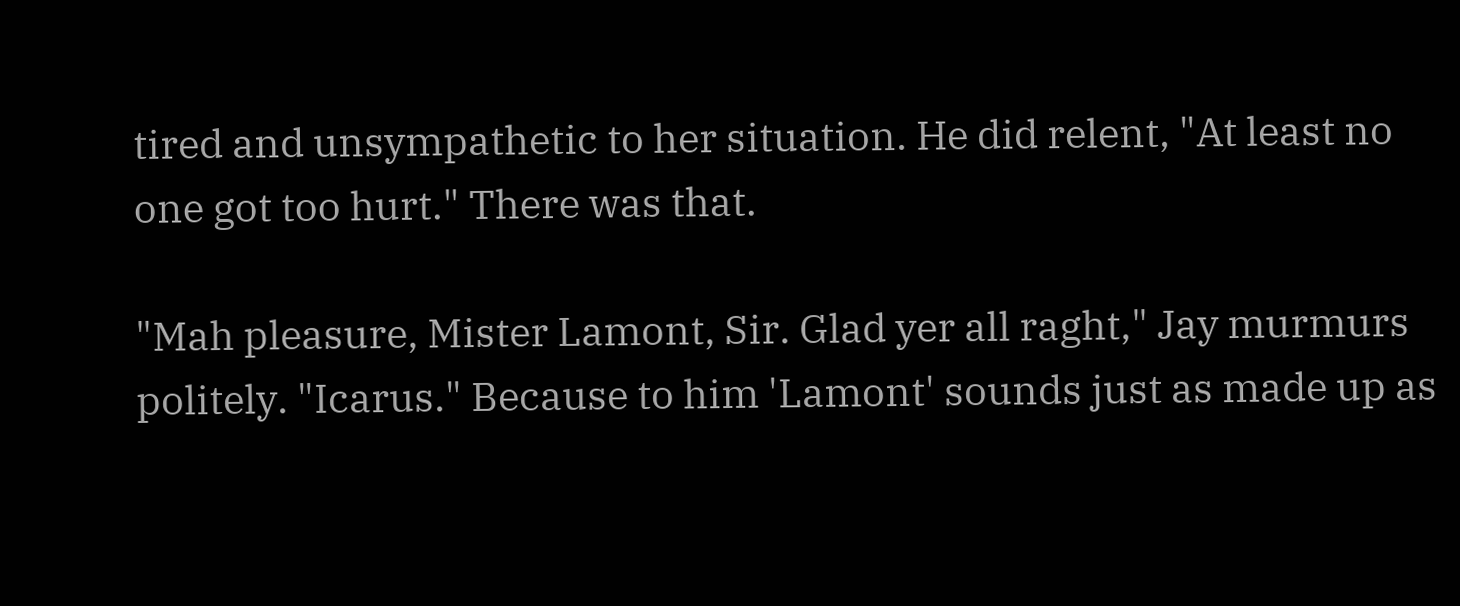tired and unsympathetic to her situation. He did relent, "At least no one got too hurt." There was that.

"Mah pleasure, Mister Lamont, Sir. Glad yer all raght," Jay murmurs politely. "Icarus." Because to him 'Lamont' sounds just as made up as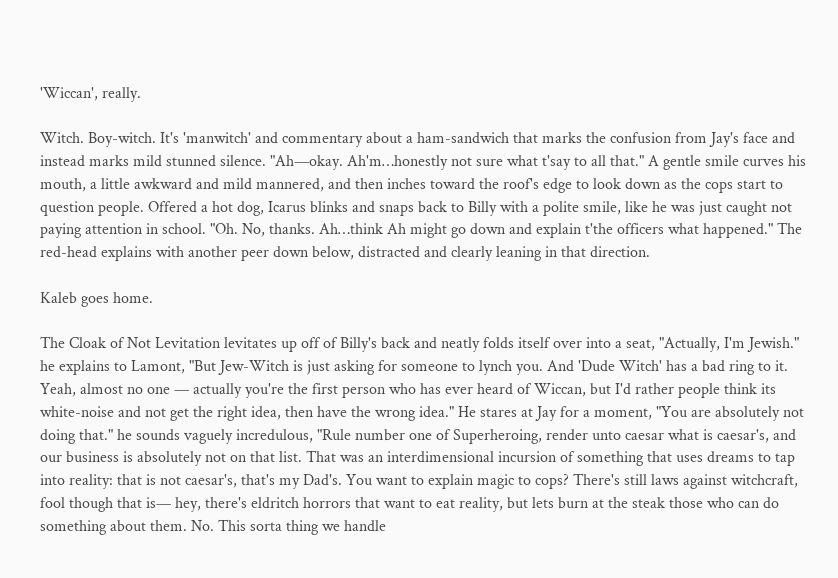'Wiccan', really.

Witch. Boy-witch. It's 'manwitch' and commentary about a ham-sandwich that marks the confusion from Jay's face and instead marks mild stunned silence. "Ah—okay. Ah'm…honestly not sure what t'say to all that." A gentle smile curves his mouth, a little awkward and mild mannered, and then inches toward the roof's edge to look down as the cops start to question people. Offered a hot dog, Icarus blinks and snaps back to Billy with a polite smile, like he was just caught not paying attention in school. "Oh. No, thanks. Ah…think Ah might go down and explain t'the officers what happened." The red-head explains with another peer down below, distracted and clearly leaning in that direction.

Kaleb goes home.

The Cloak of Not Levitation levitates up off of Billy's back and neatly folds itself over into a seat, "Actually, I'm Jewish." he explains to Lamont, "But Jew-Witch is just asking for someone to lynch you. And 'Dude Witch' has a bad ring to it. Yeah, almost no one — actually you're the first person who has ever heard of Wiccan, but I'd rather people think its white-noise and not get the right idea, then have the wrong idea." He stares at Jay for a moment, "You are absolutely not doing that." he sounds vaguely incredulous, "Rule number one of Superheroing, render unto caesar what is caesar's, and our business is absolutely not on that list. That was an interdimensional incursion of something that uses dreams to tap into reality: that is not caesar's, that's my Dad's. You want to explain magic to cops? There's still laws against witchcraft, fool though that is— hey, there's eldritch horrors that want to eat reality, but lets burn at the steak those who can do something about them. No. This sorta thing we handle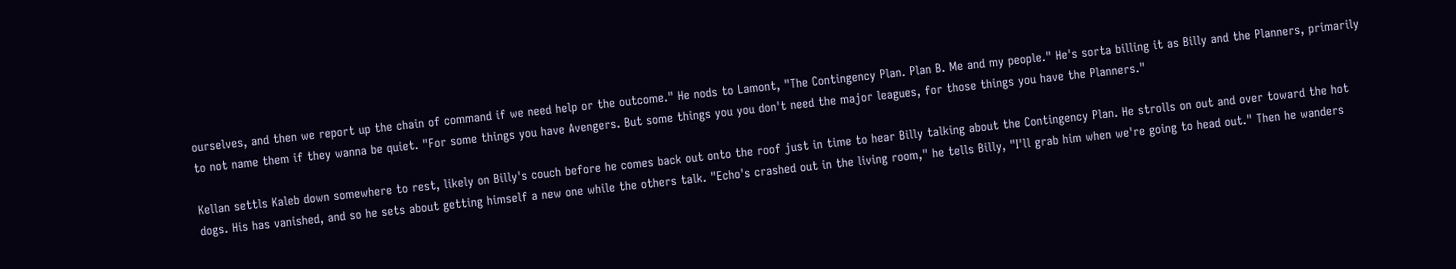ourselves, and then we report up the chain of command if we need help or the outcome." He nods to Lamont, "The Contingency Plan. Plan B. Me and my people." He's sorta billing it as Billy and the Planners, primarily to not name them if they wanna be quiet. "For some things you have Avengers. But some things you you don't need the major leagues, for those things you have the Planners."

Kellan settls Kaleb down somewhere to rest, likely on Billy's couch before he comes back out onto the roof just in time to hear Billy talking about the Contingency Plan. He strolls on out and over toward the hot dogs. His has vanished, and so he sets about getting himself a new one while the others talk. "Echo's crashed out in the living room," he tells Billy, "I'll grab him when we're going to head out." Then he wanders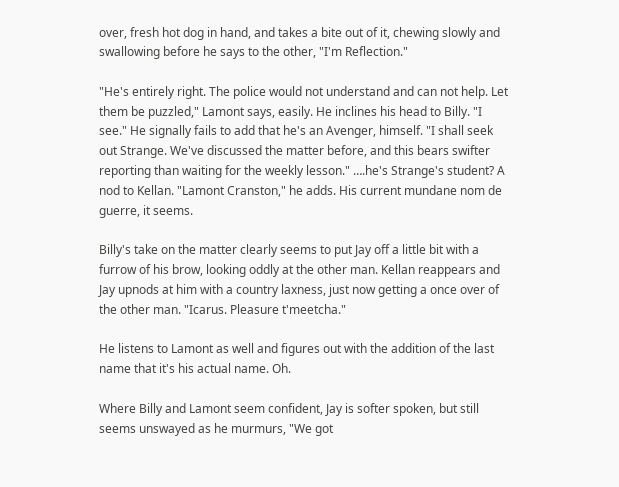over, fresh hot dog in hand, and takes a bite out of it, chewing slowly and swallowing before he says to the other, "I'm Reflection."

"He's entirely right. The police would not understand and can not help. Let them be puzzled," Lamont says, easily. He inclines his head to Billy. "I see." He signally fails to add that he's an Avenger, himself. "I shall seek out Strange. We've discussed the matter before, and this bears swifter reporting than waiting for the weekly lesson." ….he's Strange's student? A nod to Kellan. "Lamont Cranston," he adds. His current mundane nom de guerre, it seems.

Billy's take on the matter clearly seems to put Jay off a little bit with a furrow of his brow, looking oddly at the other man. Kellan reappears and Jay upnods at him with a country laxness, just now getting a once over of the other man. "Icarus. Pleasure t'meetcha."

He listens to Lamont as well and figures out with the addition of the last name that it's his actual name. Oh.

Where Billy and Lamont seem confident, Jay is softer spoken, but still seems unswayed as he murmurs, "We got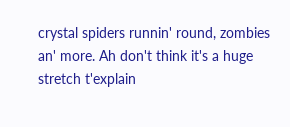crystal spiders runnin' round, zombies an' more. Ah don't think it's a huge stretch t'explain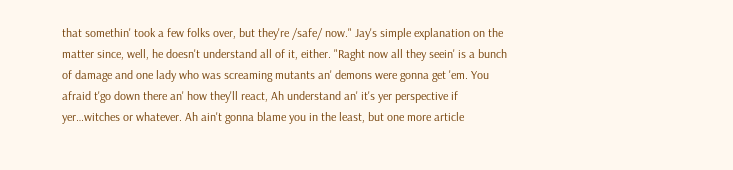that somethin' took a few folks over, but they're /safe/ now." Jay's simple explanation on the matter since, well, he doesn't understand all of it, either. "Raght now all they seein' is a bunch of damage and one lady who was screaming mutants an' demons were gonna get 'em. You afraid t'go down there an' how they'll react, Ah understand an' it's yer perspective if yer…witches or whatever. Ah ain't gonna blame you in the least, but one more article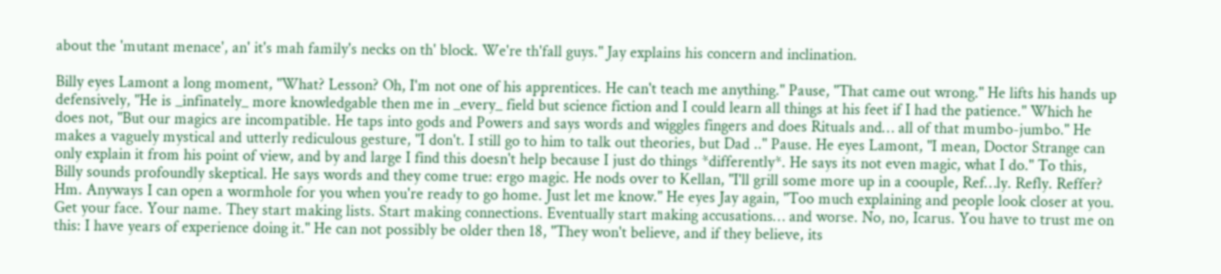about the 'mutant menace', an' it's mah family's necks on th' block. We're th'fall guys." Jay explains his concern and inclination.

Billy eyes Lamont a long moment, "What? Lesson? Oh, I'm not one of his apprentices. He can't teach me anything." Pause, "That came out wrong." He lifts his hands up defensively, "He is _infinately_ more knowledgable then me in _every_ field but science fiction and I could learn all things at his feet if I had the patience." Which he does not, "But our magics are incompatible. He taps into gods and Powers and says words and wiggles fingers and does Rituals and… all of that mumbo-jumbo." He makes a vaguely mystical and utterly rediculous gesture, "I don't. I still go to him to talk out theories, but Dad .." Pause. He eyes Lamont, "I mean, Doctor Strange can only explain it from his point of view, and by and large I find this doesn't help because I just do things *differently*. He says its not even magic, what I do." To this, Billy sounds profoundly skeptical. He says words and they come true: ergo magic. He nods over to Kellan, "I'll grill some more up in a coouple, Ref…ly. Refly. Reffer? Hm. Anyways I can open a wormhole for you when you're ready to go home. Just let me know." He eyes Jay again, "Too much explaining and people look closer at you. Get your face. Your name. They start making lists. Start making connections. Eventually start making accusations… and worse. No, no, Icarus. You have to trust me on this: I have years of experience doing it." He can not possibly be older then 18, "They won't believe, and if they believe, its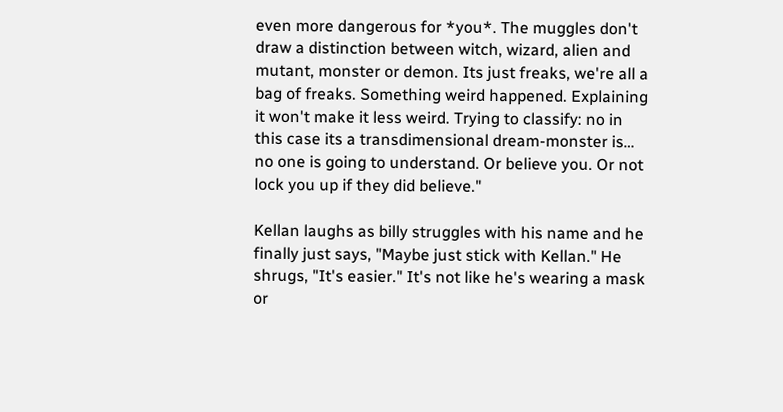even more dangerous for *you*. The muggles don't draw a distinction between witch, wizard, alien and mutant, monster or demon. Its just freaks, we're all a bag of freaks. Something weird happened. Explaining it won't make it less weird. Trying to classify: no in this case its a transdimensional dream-monster is… no one is going to understand. Or believe you. Or not lock you up if they did believe."

Kellan laughs as billy struggles with his name and he finally just says, "Maybe just stick with Kellan." He shrugs, "It's easier." It's not like he's wearing a mask or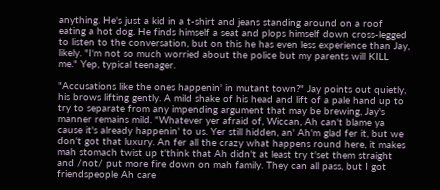anything. He's just a kid in a t-shirt and jeans standing around on a roof eating a hot dog. He finds himself a seat and plops himself down cross-legged to listen to the conversation, but on this he has even less experience than Jay, likely. "I'm not so much worried about the police but my parents will KILL me." Yep, typical teenager.

"Accusations like the ones happenin' in mutant town?" Jay points out quietly, his brows lifting gently. A mild shake of his head and lift of a pale hand up to try to separate from any impending argument that may be brewing, Jay's manner remains mild. "Whatever yer afraid of, Wiccan, Ah can't blame ya cause it's already happenin' to us. Yer still hidden, an' Ah'm glad fer it, but we don't got that luxury. An fer all the crazy what happens round here, it makes mah stomach twist up t'think that Ah didn't at least try t'set them straight and /not/ put more fire down on mah family. They can all pass, but I got friendspeople Ah care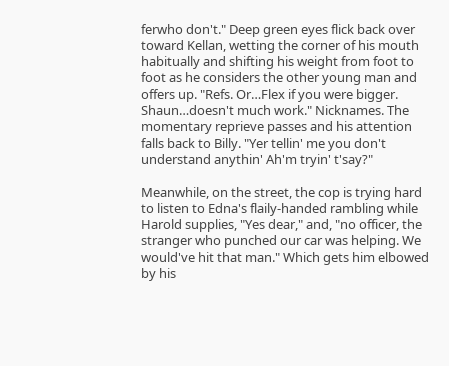ferwho don't." Deep green eyes flick back over toward Kellan, wetting the corner of his mouth habitually and shifting his weight from foot to foot as he considers the other young man and offers up. "Refs. Or…Flex if you were bigger. Shaun…doesn't much work." Nicknames. The momentary reprieve passes and his attention falls back to Billy. "Yer tellin' me you don't understand anythin' Ah'm tryin' t'say?"

Meanwhile, on the street, the cop is trying hard to listen to Edna's flaily-handed rambling while Harold supplies, "Yes dear," and, "no officer, the stranger who punched our car was helping. We would've hit that man." Which gets him elbowed by his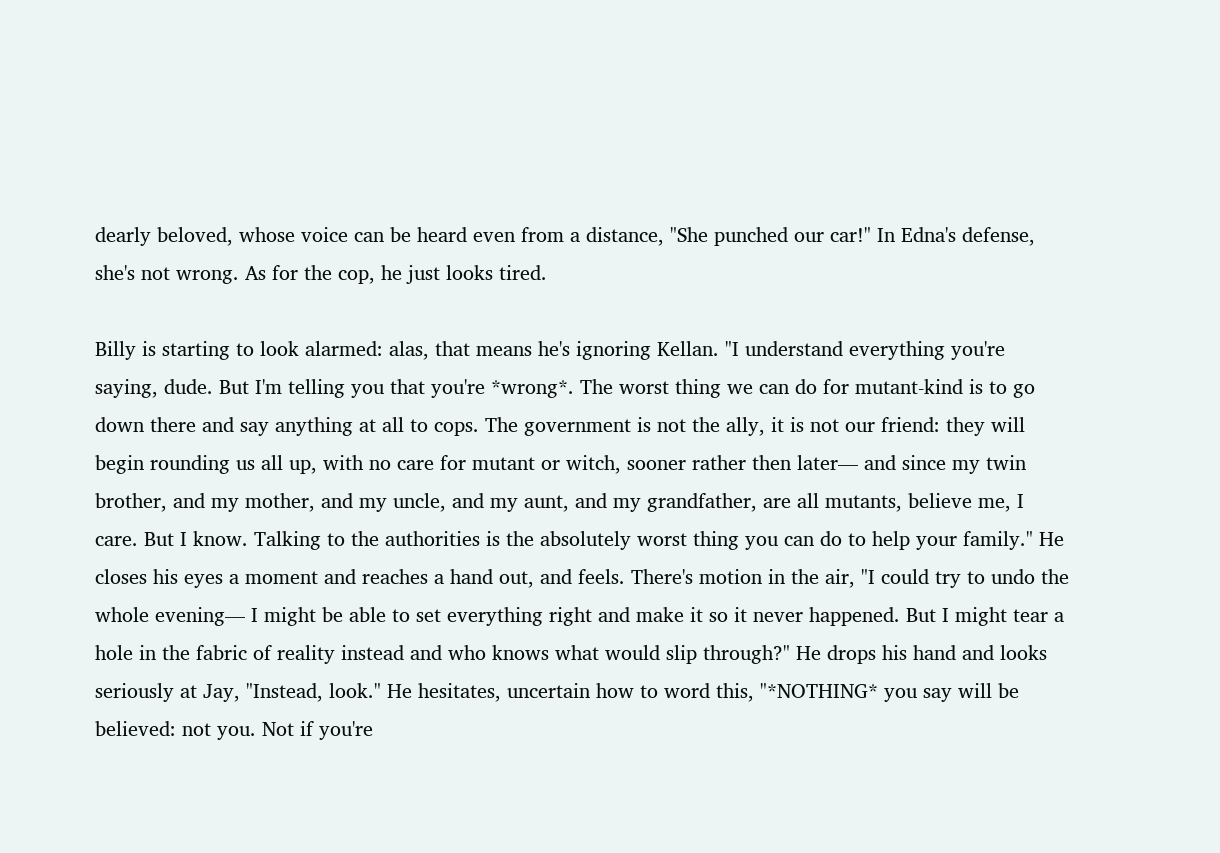dearly beloved, whose voice can be heard even from a distance, "She punched our car!" In Edna's defense, she's not wrong. As for the cop, he just looks tired.

Billy is starting to look alarmed: alas, that means he's ignoring Kellan. "I understand everything you're saying, dude. But I'm telling you that you're *wrong*. The worst thing we can do for mutant-kind is to go down there and say anything at all to cops. The government is not the ally, it is not our friend: they will begin rounding us all up, with no care for mutant or witch, sooner rather then later— and since my twin brother, and my mother, and my uncle, and my aunt, and my grandfather, are all mutants, believe me, I care. But I know. Talking to the authorities is the absolutely worst thing you can do to help your family." He closes his eyes a moment and reaches a hand out, and feels. There's motion in the air, "I could try to undo the whole evening— I might be able to set everything right and make it so it never happened. But I might tear a hole in the fabric of reality instead and who knows what would slip through?" He drops his hand and looks seriously at Jay, "Instead, look." He hesitates, uncertain how to word this, "*NOTHING* you say will be believed: not you. Not if you're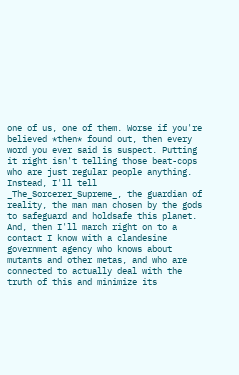one of us, one of them. Worse if you're believed *then* found out, then every word you ever said is suspect. Putting it right isn't telling those beat-cops who are just regular people anything. Instead, I'll tell _The_Sorcerer_Supreme_, the guardian of reality, the man man chosen by the gods to safeguard and holdsafe this planet. And, then I'll march right on to a contact I know with a clandesine government agency who knows about mutants and other metas, and who are connected to actually deal with the truth of this and minimize its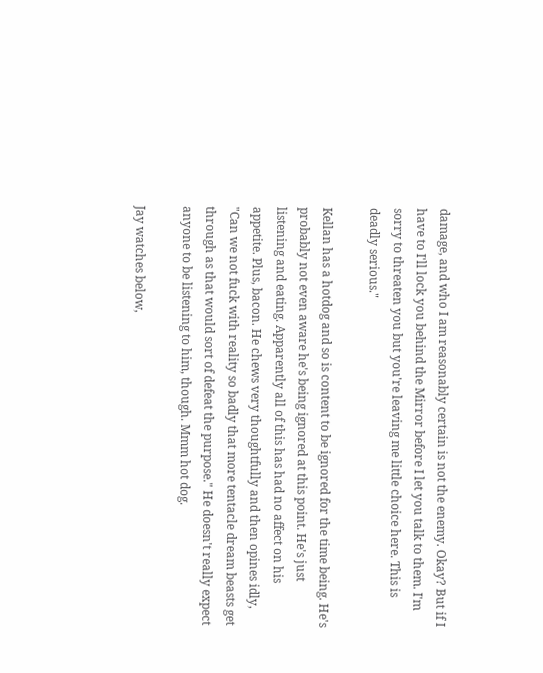damage, and who I am reasonably certain is not the enemy. Okay? But if I have to I'll lock you behind the Mirror before I let you talk to them. I'm sorry to threaten you but you're leaving me little choice here. This is deadly serious."

Kellan has a hotdog and so is content to be ignored for the time being. He's probably not even aware he's being ignored at this point. He's just listening and eating. Apparently all of this has had no affect on his appetite. Plus, bacon. He chews very thoughtfully and then opines idly, "Can we not fuck with reality so badly that more tentacle dream beasts get through as that would sort of defeat the purpose." He doesn't really expect anyone to be listening to him, though. Mmm hot dog.

Jay watches below,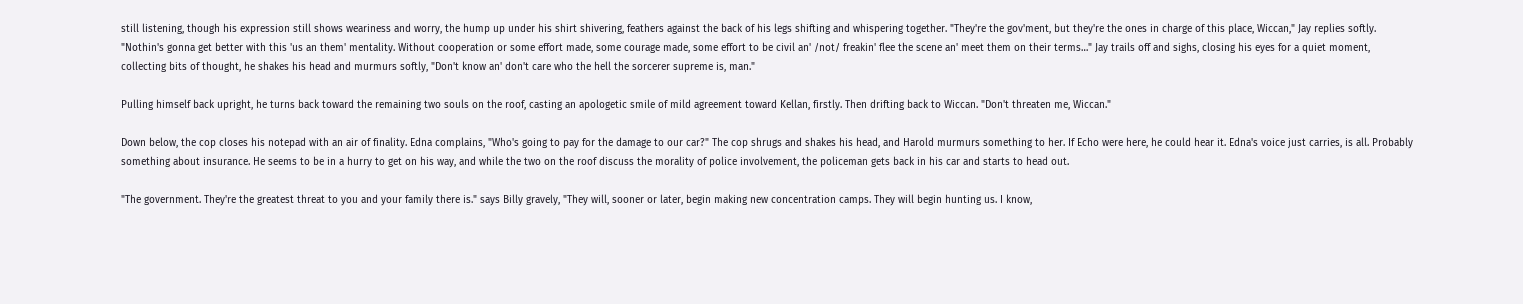still listening, though his expression still shows weariness and worry, the hump up under his shirt shivering, feathers against the back of his legs shifting and whispering together. "They're the gov'ment, but they're the ones in charge of this place, Wiccan," Jay replies softly. "Nothin's gonna get better with this 'us an them' mentality. Without cooperation or some effort made, some courage made, some effort to be civil an' /not/ freakin' flee the scene an' meet them on their terms…" Jay trails off and sighs, closing his eyes for a quiet moment, collecting bits of thought, he shakes his head and murmurs softly, "Don't know an' don't care who the hell the sorcerer supreme is, man."

Pulling himself back upright, he turns back toward the remaining two souls on the roof, casting an apologetic smile of mild agreement toward Kellan, firstly. Then drifting back to Wiccan. "Don't threaten me, Wiccan."

Down below, the cop closes his notepad with an air of finality. Edna complains, "Who's going to pay for the damage to our car?" The cop shrugs and shakes his head, and Harold murmurs something to her. If Echo were here, he could hear it. Edna's voice just carries, is all. Probably something about insurance. He seems to be in a hurry to get on his way, and while the two on the roof discuss the morality of police involvement, the policeman gets back in his car and starts to head out.

"The government. They're the greatest threat to you and your family there is." says Billy gravely, "They will, sooner or later, begin making new concentration camps. They will begin hunting us. I know,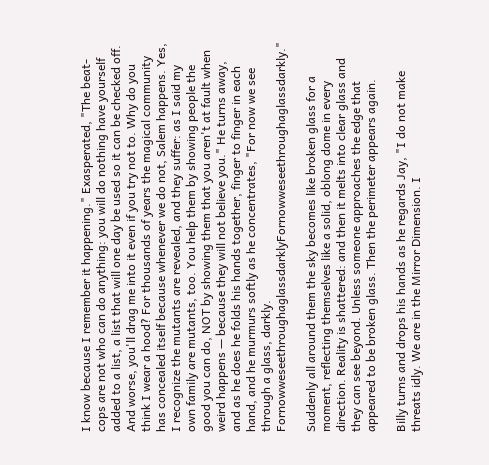I know because I remember it happening." Exasperated, "The beat-cops are not who can do anything: you will do nothing have yourself added to a list, a list that will one day be used so it can be checked off. And worse, you'll drag me into it even if you try not to. Why do you think I wear a hood? For thousands of years the magical community has concealed itself because whenever we do not, Salem happens. Yes, I recognize the mutants are revealed, and they suffer: as I said my own family are mutants, too. You help them by showing people the good you can do, NOT by showing them that you aren't at fault when weird happens — because they will not believe you." He turns away, and as he does he folds his hands together, finger to finger in each hand, and he murmurs softly as he concentrates, "For now we see through a glass, darkly. FornowweseethroughaglassdarklyFornowweseethroughaglassdarkly."

Suddenly all around them the sky becomes like broken glass for a moment, reflecting themselves like a solid, oblong dome in every direction. Reality is shattered: and then it melts into clear glass and they can see beyond. Unless someone approaches the edge that appeared to be broken glass. Then the perimeter appears again.

Billy turns and drops his hands as he regards Jay, "I do not make threats idly. We are in the Mirror Dimension. I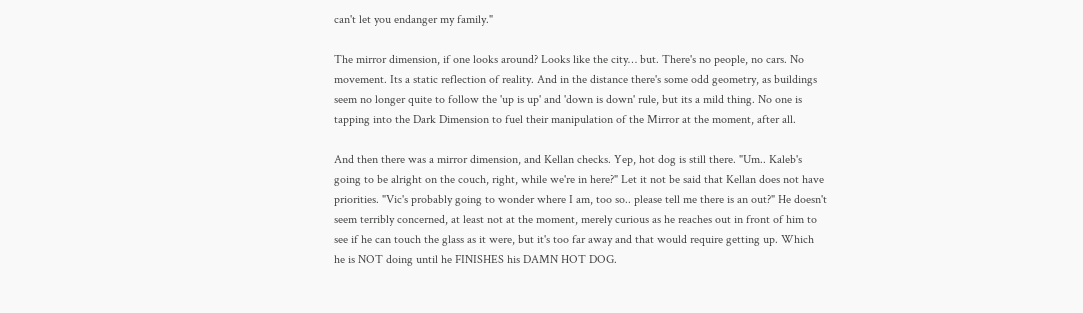can't let you endanger my family."

The mirror dimension, if one looks around? Looks like the city… but. There's no people, no cars. No movement. Its a static reflection of reality. And in the distance there's some odd geometry, as buildings seem no longer quite to follow the 'up is up' and 'down is down' rule, but its a mild thing. No one is tapping into the Dark Dimension to fuel their manipulation of the Mirror at the moment, after all.

And then there was a mirror dimension, and Kellan checks. Yep, hot dog is still there. "Um.. Kaleb's going to be alright on the couch, right, while we're in here?" Let it not be said that Kellan does not have priorities. "Vic's probably going to wonder where I am, too so.. please tell me there is an out?" He doesn't seem terribly concerned, at least not at the moment, merely curious as he reaches out in front of him to see if he can touch the glass as it were, but it's too far away and that would require getting up. Which he is NOT doing until he FINISHES his DAMN HOT DOG.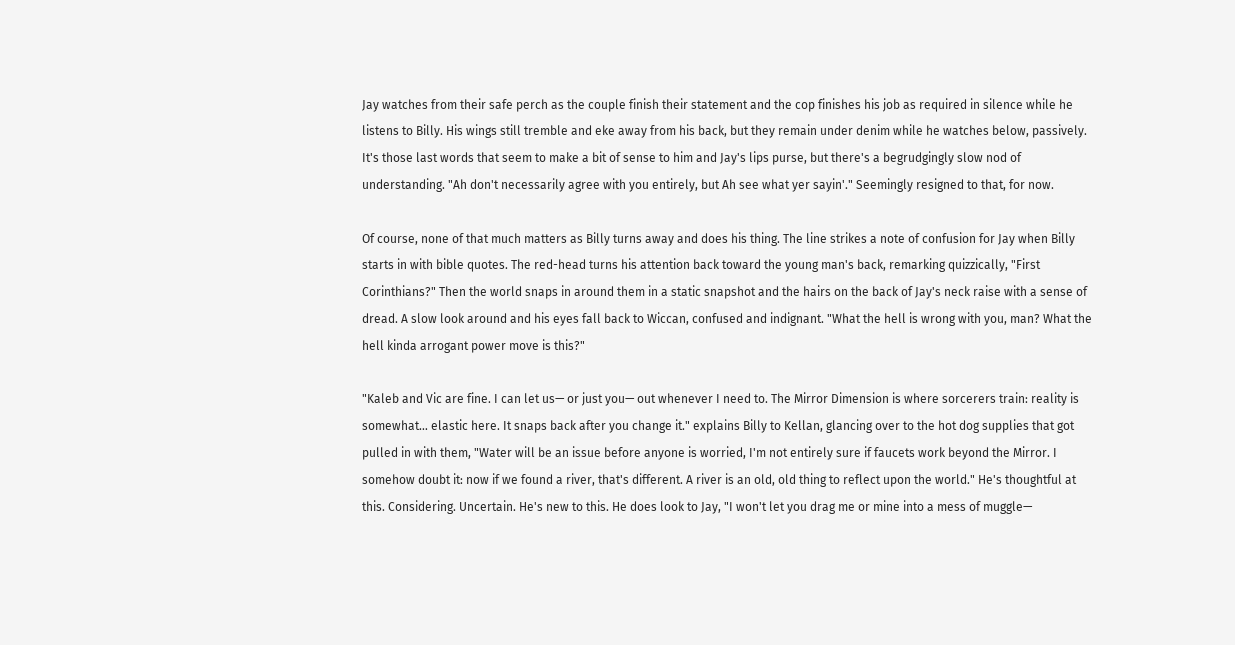Jay watches from their safe perch as the couple finish their statement and the cop finishes his job as required in silence while he listens to Billy. His wings still tremble and eke away from his back, but they remain under denim while he watches below, passively. It's those last words that seem to make a bit of sense to him and Jay's lips purse, but there's a begrudgingly slow nod of understanding. "Ah don't necessarily agree with you entirely, but Ah see what yer sayin'." Seemingly resigned to that, for now.

Of course, none of that much matters as Billy turns away and does his thing. The line strikes a note of confusion for Jay when Billy starts in with bible quotes. The red-head turns his attention back toward the young man's back, remarking quizzically, "First Corinthians?" Then the world snaps in around them in a static snapshot and the hairs on the back of Jay's neck raise with a sense of dread. A slow look around and his eyes fall back to Wiccan, confused and indignant. "What the hell is wrong with you, man? What the hell kinda arrogant power move is this?"

"Kaleb and Vic are fine. I can let us— or just you— out whenever I need to. The Mirror Dimension is where sorcerers train: reality is somewhat… elastic here. It snaps back after you change it." explains Billy to Kellan, glancing over to the hot dog supplies that got pulled in with them, "Water will be an issue before anyone is worried, I'm not entirely sure if faucets work beyond the Mirror. I somehow doubt it: now if we found a river, that's different. A river is an old, old thing to reflect upon the world." He's thoughtful at this. Considering. Uncertain. He's new to this. He does look to Jay, "I won't let you drag me or mine into a mess of muggle—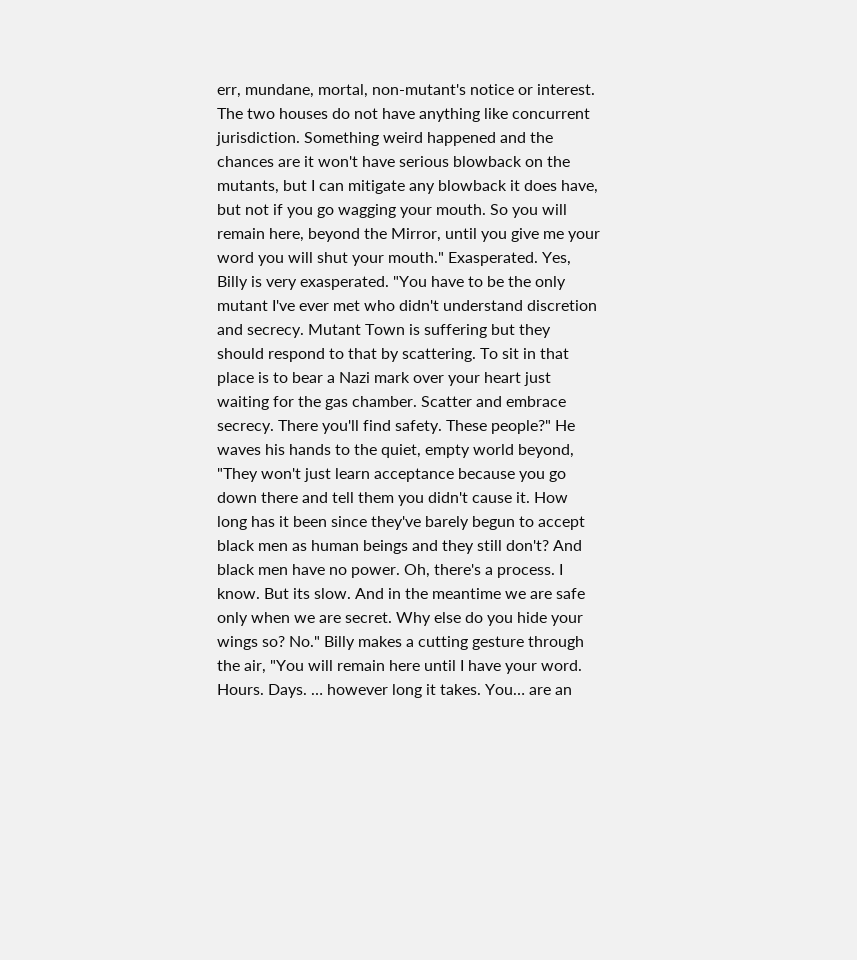err, mundane, mortal, non-mutant's notice or interest. The two houses do not have anything like concurrent jurisdiction. Something weird happened and the chances are it won't have serious blowback on the mutants, but I can mitigate any blowback it does have, but not if you go wagging your mouth. So you will remain here, beyond the Mirror, until you give me your word you will shut your mouth." Exasperated. Yes, Billy is very exasperated. "You have to be the only mutant I've ever met who didn't understand discretion and secrecy. Mutant Town is suffering but they should respond to that by scattering. To sit in that place is to bear a Nazi mark over your heart just waiting for the gas chamber. Scatter and embrace secrecy. There you'll find safety. These people?" He waves his hands to the quiet, empty world beyond, "They won't just learn acceptance because you go down there and tell them you didn't cause it. How long has it been since they've barely begun to accept black men as human beings and they still don't? And black men have no power. Oh, there's a process. I know. But its slow. And in the meantime we are safe only when we are secret. Why else do you hide your wings so? No." Billy makes a cutting gesture through the air, "You will remain here until I have your word. Hours. Days. … however long it takes. You… are an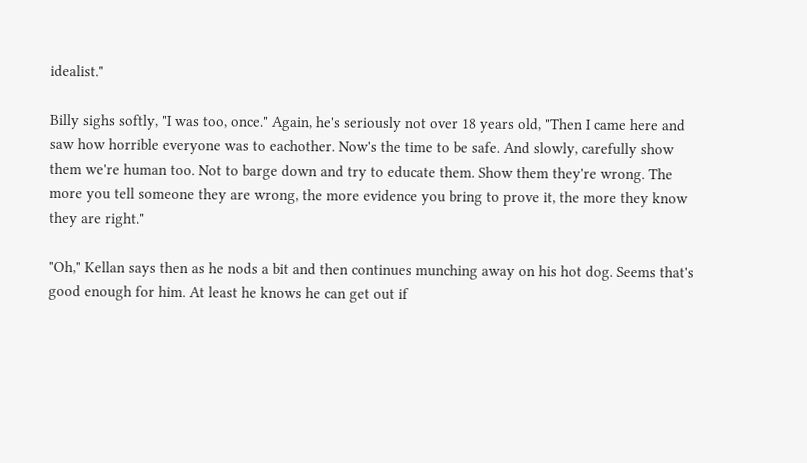idealist."

Billy sighs softly, "I was too, once." Again, he's seriously not over 18 years old, "Then I came here and saw how horrible everyone was to eachother. Now's the time to be safe. And slowly, carefully show them we're human too. Not to barge down and try to educate them. Show them they're wrong. The more you tell someone they are wrong, the more evidence you bring to prove it, the more they know they are right."

"Oh," Kellan says then as he nods a bit and then continues munching away on his hot dog. Seems that's good enough for him. At least he knows he can get out if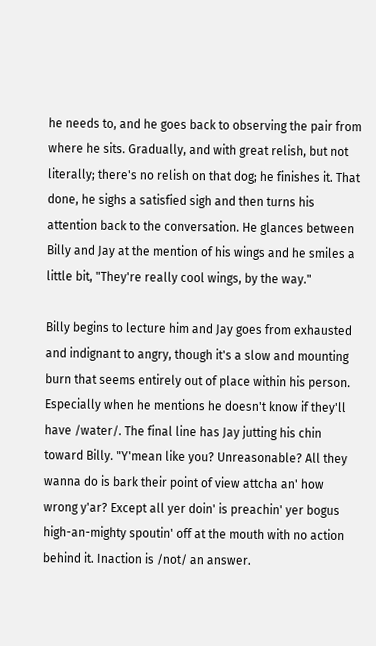he needs to, and he goes back to observing the pair from where he sits. Gradually, and with great relish, but not literally; there's no relish on that dog; he finishes it. That done, he sighs a satisfied sigh and then turns his attention back to the conversation. He glances between Billy and Jay at the mention of his wings and he smiles a little bit, "They're really cool wings, by the way."

Billy begins to lecture him and Jay goes from exhausted and indignant to angry, though it's a slow and mounting burn that seems entirely out of place within his person. Especially when he mentions he doesn't know if they'll have /water/. The final line has Jay jutting his chin toward Billy. "Y'mean like you? Unreasonable? All they wanna do is bark their point of view attcha an' how wrong y'ar? Except all yer doin' is preachin' yer bogus high-an-mighty spoutin' off at the mouth with no action behind it. Inaction is /not/ an answer.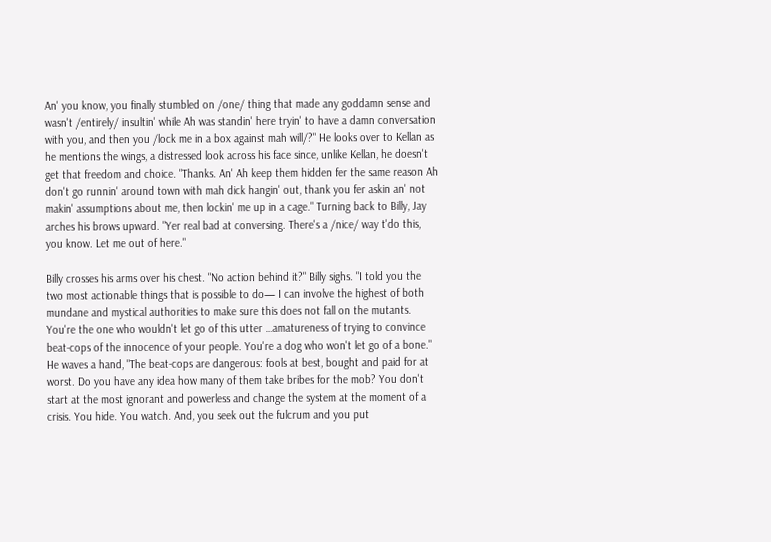An' you know, you finally stumbled on /one/ thing that made any goddamn sense and wasn't /entirely/ insultin' while Ah was standin' here tryin' to have a damn conversation with you, and then you /lock me in a box against mah will/?" He looks over to Kellan as he mentions the wings, a distressed look across his face since, unlike Kellan, he doesn't get that freedom and choice. "Thanks. An' Ah keep them hidden fer the same reason Ah don't go runnin' around town with mah dick hangin' out, thank you fer askin an' not makin' assumptions about me, then lockin' me up in a cage." Turning back to Billy, Jay arches his brows upward. "Yer real bad at conversing. There's a /nice/ way t'do this, you know. Let me out of here."

Billy crosses his arms over his chest. "No action behind it?" Billy sighs. "I told you the two most actionable things that is possible to do— I can involve the highest of both mundane and mystical authorities to make sure this does not fall on the mutants. You're the one who wouldn't let go of this utter …amatureness of trying to convince beat-cops of the innocence of your people. You're a dog who won't let go of a bone." He waves a hand, "The beat-cops are dangerous: fools at best, bought and paid for at worst. Do you have any idea how many of them take bribes for the mob? You don't start at the most ignorant and powerless and change the system at the moment of a crisis. You hide. You watch. And, you seek out the fulcrum and you put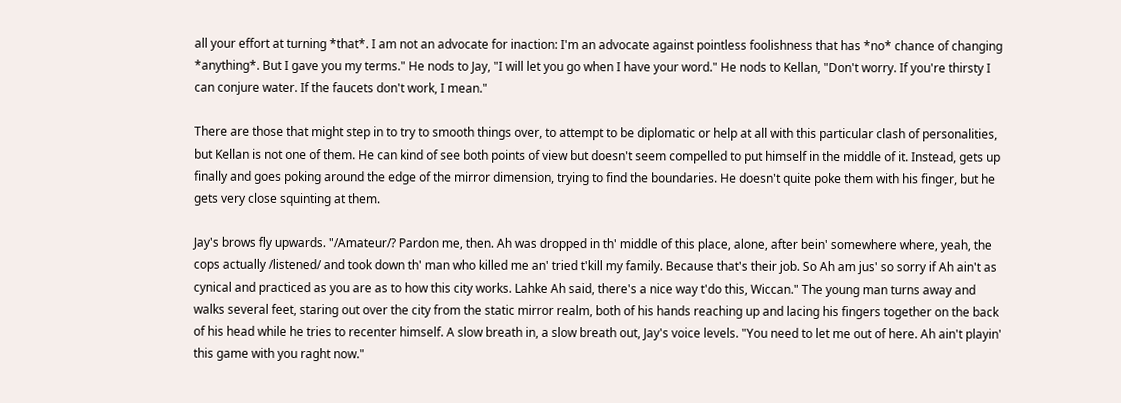all your effort at turning *that*. I am not an advocate for inaction: I'm an advocate against pointless foolishness that has *no* chance of changing *anything*. But I gave you my terms." He nods to Jay, "I will let you go when I have your word." He nods to Kellan, "Don't worry. If you're thirsty I can conjure water. If the faucets don't work, I mean."

There are those that might step in to try to smooth things over, to attempt to be diplomatic or help at all with this particular clash of personalities, but Kellan is not one of them. He can kind of see both points of view but doesn't seem compelled to put himself in the middle of it. Instead, gets up finally and goes poking around the edge of the mirror dimension, trying to find the boundaries. He doesn't quite poke them with his finger, but he gets very close squinting at them.

Jay's brows fly upwards. "/Amateur/? Pardon me, then. Ah was dropped in th' middle of this place, alone, after bein' somewhere where, yeah, the cops actually /listened/ and took down th' man who killed me an' tried t'kill my family. Because that's their job. So Ah am jus' so sorry if Ah ain't as cynical and practiced as you are as to how this city works. Lahke Ah said, there's a nice way t'do this, Wiccan." The young man turns away and walks several feet, staring out over the city from the static mirror realm, both of his hands reaching up and lacing his fingers together on the back of his head while he tries to recenter himself. A slow breath in, a slow breath out, Jay's voice levels. "You need to let me out of here. Ah ain't playin' this game with you raght now."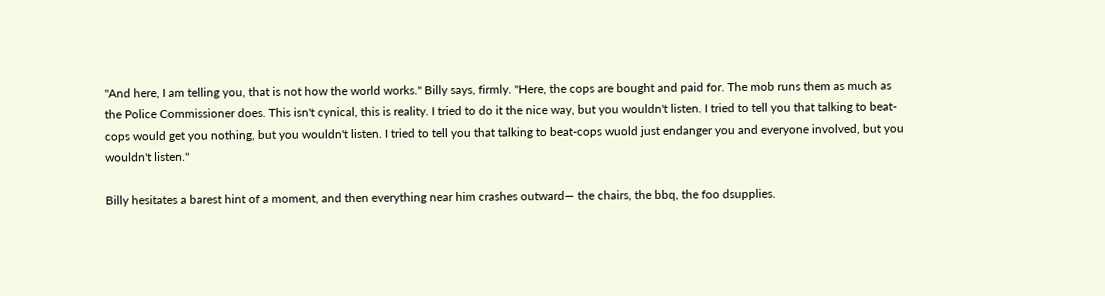"And here, I am telling you, that is not how the world works." Billy says, firmly. "Here, the cops are bought and paid for. The mob runs them as much as the Police Commissioner does. This isn't cynical, this is reality. I tried to do it the nice way, but you wouldn't listen. I tried to tell you that talking to beat-cops would get you nothing, but you wouldn't listen. I tried to tell you that talking to beat-cops wuold just endanger you and everyone involved, but you wouldn't listen."

Billy hesitates a barest hint of a moment, and then everything near him crashes outward— the chairs, the bbq, the foo dsupplies.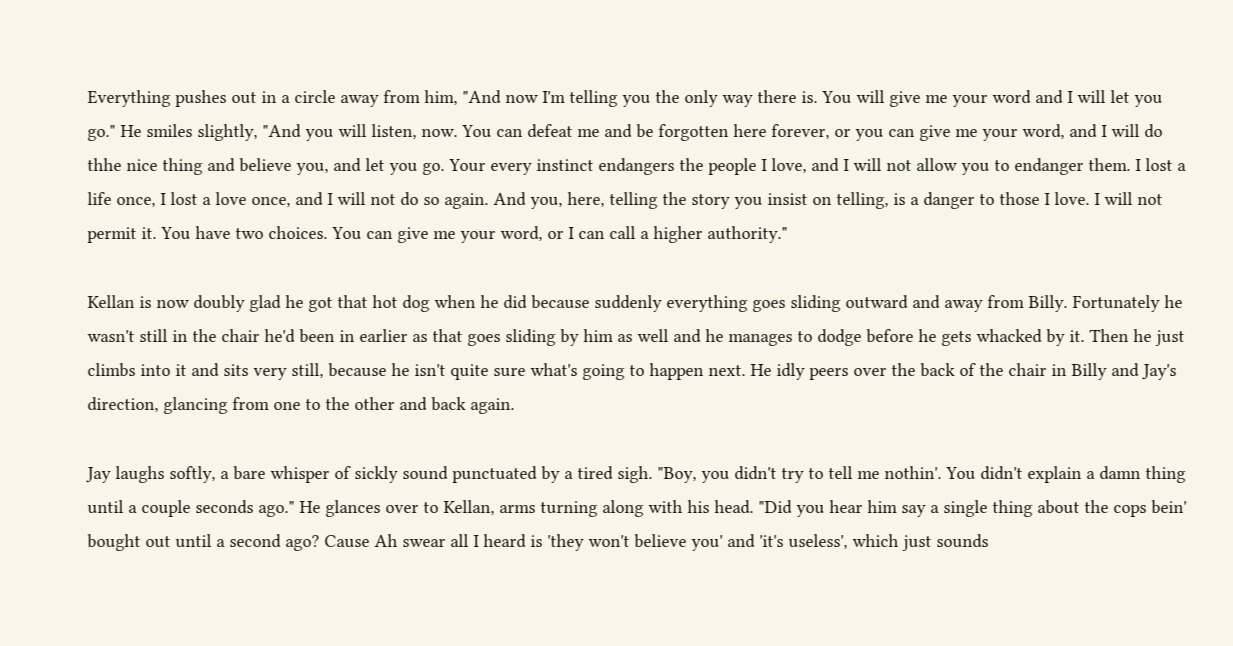Everything pushes out in a circle away from him, "And now I'm telling you the only way there is. You will give me your word and I will let you go." He smiles slightly, "And you will listen, now. You can defeat me and be forgotten here forever, or you can give me your word, and I will do thhe nice thing and believe you, and let you go. Your every instinct endangers the people I love, and I will not allow you to endanger them. I lost a life once, I lost a love once, and I will not do so again. And you, here, telling the story you insist on telling, is a danger to those I love. I will not permit it. You have two choices. You can give me your word, or I can call a higher authority."

Kellan is now doubly glad he got that hot dog when he did because suddenly everything goes sliding outward and away from Billy. Fortunately he wasn't still in the chair he'd been in earlier as that goes sliding by him as well and he manages to dodge before he gets whacked by it. Then he just climbs into it and sits very still, because he isn't quite sure what's going to happen next. He idly peers over the back of the chair in Billy and Jay's direction, glancing from one to the other and back again.

Jay laughs softly, a bare whisper of sickly sound punctuated by a tired sigh. "Boy, you didn't try to tell me nothin'. You didn't explain a damn thing until a couple seconds ago." He glances over to Kellan, arms turning along with his head. "Did you hear him say a single thing about the cops bein' bought out until a second ago? Cause Ah swear all I heard is 'they won't believe you' and 'it's useless', which just sounds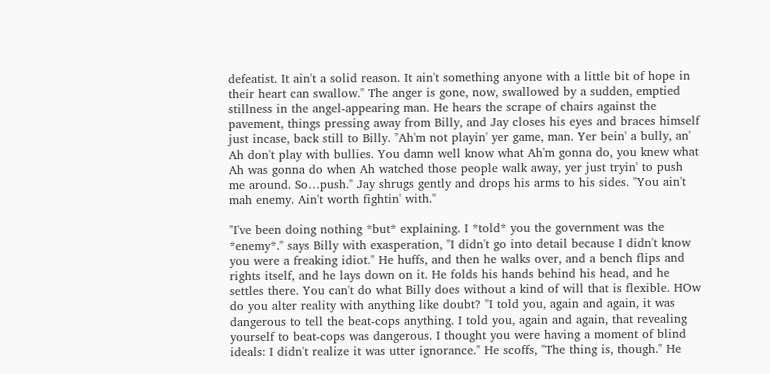defeatist. It ain't a solid reason. It ain't something anyone with a little bit of hope in their heart can swallow." The anger is gone, now, swallowed by a sudden, emptied stillness in the angel-appearing man. He hears the scrape of chairs against the pavement, things pressing away from Billy, and Jay closes his eyes and braces himself just incase, back still to Billy. "Ah'm not playin' yer game, man. Yer bein' a bully, an' Ah don't play with bullies. You damn well know what Ah'm gonna do, you knew what Ah was gonna do when Ah watched those people walk away, yer just tryin' to push me around. So…push." Jay shrugs gently and drops his arms to his sides. "You ain't mah enemy. Ain't worth fightin' with."

"I've been doing nothing *but* explaining. I *told* you the government was the *enemy*." says Billy with exasperation, "I didn't go into detail because I didn't know you were a freaking idiot." He huffs, and then he walks over, and a bench flips and rights itself, and he lays down on it. He folds his hands behind his head, and he settles there. You can't do what Billy does without a kind of will that is flexible. HOw do you alter reality with anything like doubt? "I told you, again and again, it was dangerous to tell the beat-cops anything. I told you, again and again, that revealing yourself to beat-cops was dangerous. I thought you were having a moment of blind ideals: I didn't realize it was utter ignorance." He scoffs, "The thing is, though." He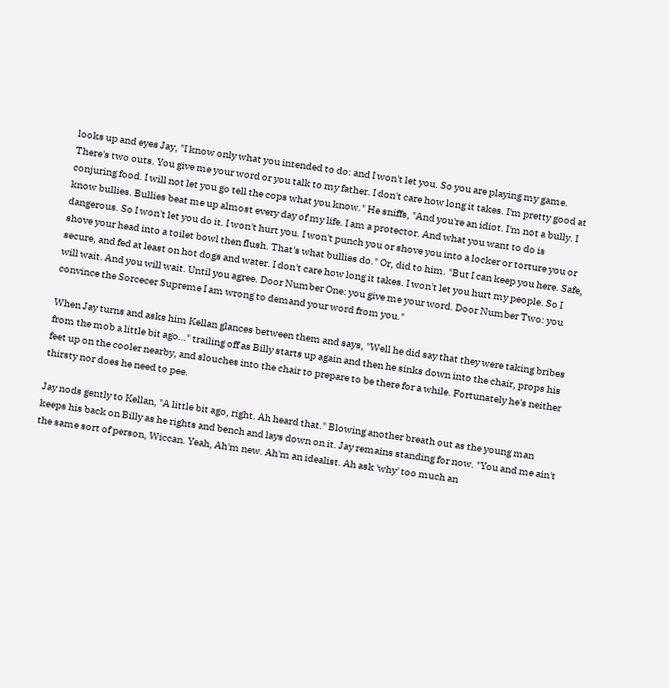looks up and eyes Jay, "I know only what you intended to do: and I won't let you. So you are playing my game. There's two outs. You give me your word or you talk to my father. I don't care how long it takes. I'm pretty good at conjuring food. I will not let you go tell the cops what you know." He sniffs, "And you're an idiot. I'm not a bully. I know bullies. Bullies beat me up almost every day of my life. I am a protector. And what you want to do is dangerous. So I won't let you do it. I won't hurt you. I won't punch you or shove you into a locker or torture you or shove your head into a toilet bowl then flush. That's what bullies do." Or, did to him. "But I can keep you here. Safe, secure, and fed at least on hot dogs and water. I don't care how long it takes. I won't let you hurt my people. So I will wait. And you will wait. Until you agree. Door Number One: you give me your word. Door Number Two: you convince the Sorcecer Supreme I am wrong to demand your word from you."

When Jay turns and asks him Kellan glances between them and says, "Well he did say that they were taking bribes from the mob a little bit ago…" trailing off as Billy starts up again and then he sinks down into the chair, props his feet up on the cooler nearby, and slouches into the chair to prepare to be there for a while. Fortunately he's neither thirsty nor does he need to pee.

Jay nods gently to Kellan, "A little bit ago, right. Ah heard that." Blowing another breath out as the young man keeps his back on Billy as he rights and bench and lays down on it. Jay remains standing for now. "You and me ain't the same sort of person, Wiccan. Yeah, Ah'm new. Ah'm an idealist. Ah ask 'why' too much an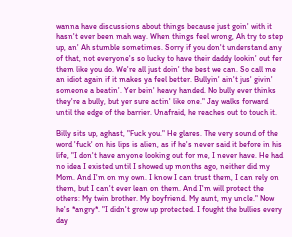wanna have discussions about things because just goin' with it hasn't ever been mah way. When things feel wrong, Ah try to step up, an' Ah stumble sometimes. Sorry if you don't understand any of that, not everyone's so lucky to have their daddy lookin' out fer them like you do. We're all just doin' the best we can. So call me an idiot again if it makes ya feel better. Bullyin' ain't jus' givin' someone a beatin'. Yer bein' heavy handed. No bully ever thinks they're a bully, but yer sure actin' like one." Jay walks forward until the edge of the barrier. Unafraid, he reaches out to touch it.

Billy sits up, aghast, "Fuck you." He glares. The very sound of the word 'fuck' on his lips is alien, as if he's never said it before in his life, "I don't have anyone looking out for me, I never have. He had no idea I existed until I showed up months ago, neither did my Mom. And I'm on my own. I know I can trust them, I can rely on them, but I can't ever lean on them. And I'm will protect the others: My twin brother. My boyfriend. My aunt, my uncle." Now he's *angry*. "I didn't grow up protected. I fought the bullies every day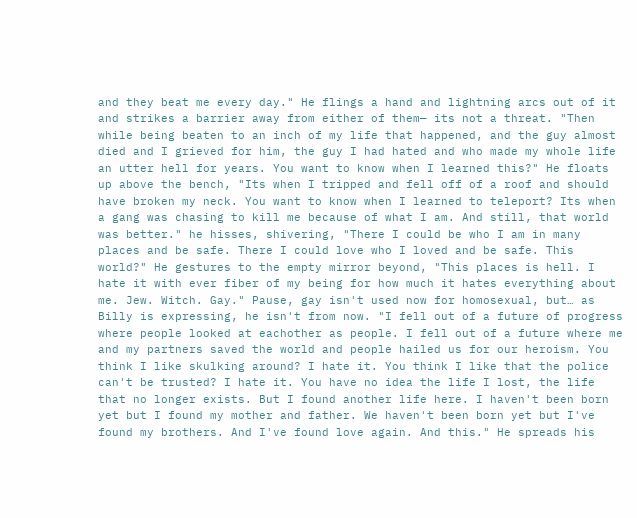and they beat me every day." He flings a hand and lightning arcs out of it and strikes a barrier away from either of them— its not a threat. "Then while being beaten to an inch of my life that happened, and the guy almost died and I grieved for him, the guy I had hated and who made my whole life an utter hell for years. You want to know when I learned this?" He floats up above the bench, "Its when I tripped and fell off of a roof and should have broken my neck. You want to know when I learned to teleport? Its when a gang was chasing to kill me because of what I am. And still, that world was better." he hisses, shivering, "There I could be who I am in many places and be safe. There I could love who I loved and be safe. This world?" He gestures to the empty mirror beyond, "This places is hell. I hate it with ever fiber of my being for how much it hates everything about me. Jew. Witch. Gay." Pause, gay isn't used now for homosexual, but… as Billy is expressing, he isn't from now. "I fell out of a future of progress where people looked at eachother as people. I fell out of a future where me and my partners saved the world and people hailed us for our heroism. You think I like skulking around? I hate it. You think I like that the police can't be trusted? I hate it. You have no idea the life I lost, the life that no longer exists. But I found another life here. I haven't been born yet but I found my mother and father. We haven't been born yet but I've found my brothers. And I've found love again. And this." He spreads his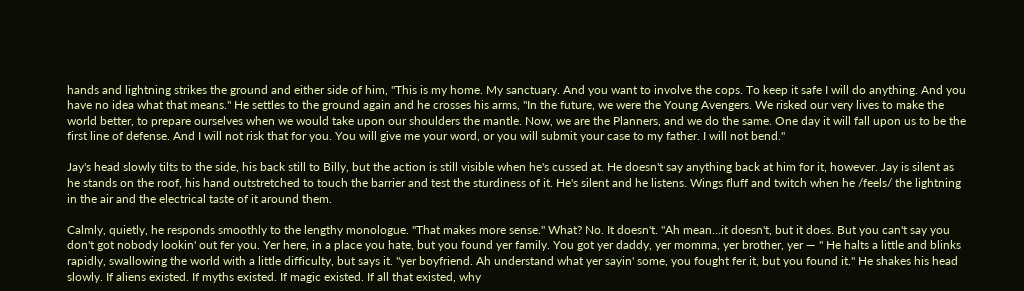hands and lightning strikes the ground and either side of him, "This is my home. My sanctuary. And you want to involve the cops. To keep it safe I will do anything. And you have no idea what that means." He settles to the ground again and he crosses his arms, "In the future, we were the Young Avengers. We risked our very lives to make the world better, to prepare ourselves when we would take upon our shoulders the mantle. Now, we are the Planners, and we do the same. One day it will fall upon us to be the first line of defense. And I will not risk that for you. You will give me your word, or you will submit your case to my father. I will not bend."

Jay's head slowly tilts to the side, his back still to Billy, but the action is still visible when he's cussed at. He doesn't say anything back at him for it, however. Jay is silent as he stands on the roof, his hand outstretched to touch the barrier and test the sturdiness of it. He's silent and he listens. Wings fluff and twitch when he /feels/ the lightning in the air and the electrical taste of it around them.

Calmly, quietly, he responds smoothly to the lengthy monologue. "That makes more sense." What? No. It doesn't. "Ah mean…it doesn't, but it does. But you can't say you don't got nobody lookin' out fer you. Yer here, in a place you hate, but you found yer family. You got yer daddy, yer momma, yer brother, yer — " He halts a little and blinks rapidly, swallowing the world with a little difficulty, but says it. "yer boyfriend. Ah understand what yer sayin' some, you fought fer it, but you found it." He shakes his head slowly. If aliens existed. If myths existed. If magic existed. If all that existed, why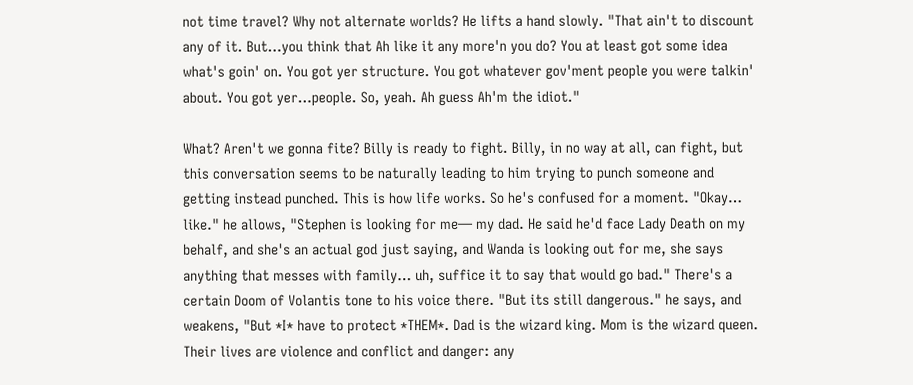not time travel? Why not alternate worlds? He lifts a hand slowly. "That ain't to discount any of it. But…you think that Ah like it any more'n you do? You at least got some idea what's goin' on. You got yer structure. You got whatever gov'ment people you were talkin' about. You got yer…people. So, yeah. Ah guess Ah'm the idiot."

What? Aren't we gonna fite? Billy is ready to fight. Billy, in no way at all, can fight, but this conversation seems to be naturally leading to him trying to punch someone and getting instead punched. This is how life works. So he's confused for a moment. "Okay… like." he allows, "Stephen is looking for me— my dad. He said he'd face Lady Death on my behalf, and she's an actual god just saying, and Wanda is looking out for me, she says anything that messes with family… uh, suffice it to say that would go bad." There's a certain Doom of Volantis tone to his voice there. "But its still dangerous." he says, and weakens, "But *I* have to protect *THEM*. Dad is the wizard king. Mom is the wizard queen. Their lives are violence and conflict and danger: any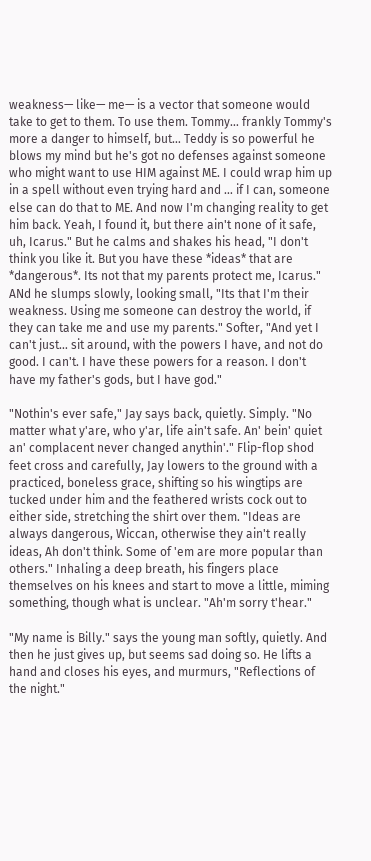weakness— like— me— is a vector that someone would take to get to them. To use them. Tommy… frankly Tommy's more a danger to himself, but… Teddy is so powerful he blows my mind but he's got no defenses against someone who might want to use HIM against ME. I could wrap him up in a spell without even trying hard and … if I can, someone else can do that to ME. And now I'm changing reality to get him back. Yeah, I found it, but there ain't none of it safe, uh, Icarus." But he calms and shakes his head, "I don't think you like it. But you have these *ideas* that are *dangerous*. Its not that my parents protect me, Icarus." ANd he slumps slowly, looking small, "Its that I'm their weakness. Using me someone can destroy the world, if they can take me and use my parents." Softer, "And yet I can't just… sit around, with the powers I have, and not do good. I can't. I have these powers for a reason. I don't have my father's gods, but I have god."

"Nothin's ever safe," Jay says back, quietly. Simply. "No matter what y'are, who y'ar, life ain't safe. An' bein' quiet an' complacent never changed anythin'." Flip-flop shod feet cross and carefully, Jay lowers to the ground with a practiced, boneless grace, shifting so his wingtips are tucked under him and the feathered wrists cock out to either side, stretching the shirt over them. "Ideas are always dangerous, Wiccan, otherwise they ain't really ideas, Ah don't think. Some of 'em are more popular than others." Inhaling a deep breath, his fingers place themselves on his knees and start to move a little, miming something, though what is unclear. "Ah'm sorry t'hear."

"My name is Billy." says the young man softly, quietly. And then he just gives up, but seems sad doing so. He lifts a hand and closes his eyes, and murmurs, "Reflections of the night."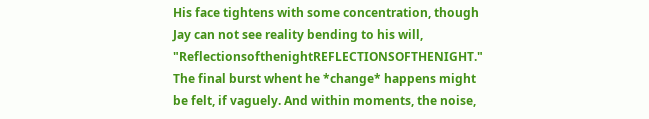His face tightens with some concentration, though Jay can not see reality bending to his will, "ReflectionsofthenightREFLECTIONSOFTHENIGHT." The final burst whent he *change* happens might be felt, if vaguely. And within moments, the noise,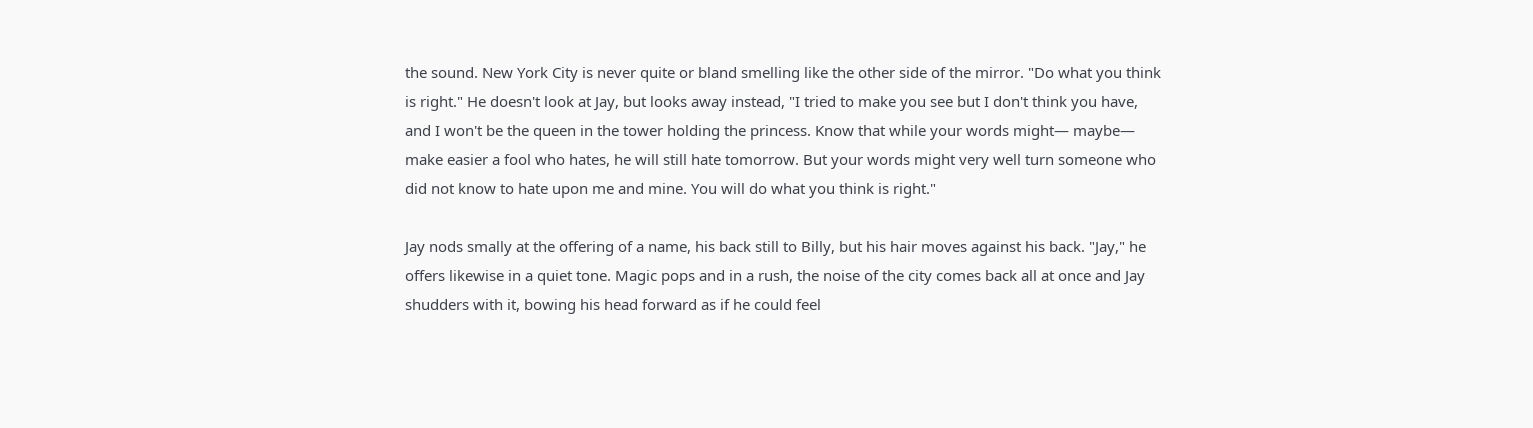the sound. New York City is never quite or bland smelling like the other side of the mirror. "Do what you think is right." He doesn't look at Jay, but looks away instead, "I tried to make you see but I don't think you have, and I won't be the queen in the tower holding the princess. Know that while your words might— maybe— make easier a fool who hates, he will still hate tomorrow. But your words might very well turn someone who did not know to hate upon me and mine. You will do what you think is right."

Jay nods smally at the offering of a name, his back still to Billy, but his hair moves against his back. "Jay," he offers likewise in a quiet tone. Magic pops and in a rush, the noise of the city comes back all at once and Jay shudders with it, bowing his head forward as if he could feel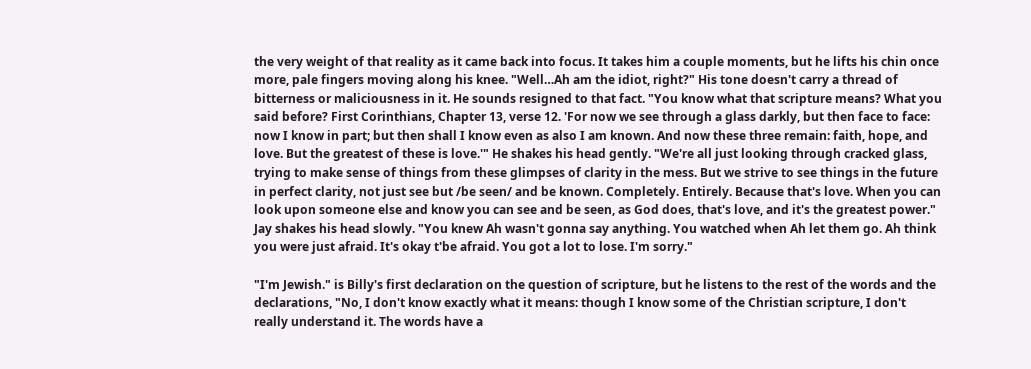the very weight of that reality as it came back into focus. It takes him a couple moments, but he lifts his chin once more, pale fingers moving along his knee. "Well…Ah am the idiot, right?" His tone doesn't carry a thread of bitterness or maliciousness in it. He sounds resigned to that fact. "You know what that scripture means? What you said before? First Corinthians, Chapter 13, verse 12. 'For now we see through a glass darkly, but then face to face: now I know in part; but then shall I know even as also I am known. And now these three remain: faith, hope, and love. But the greatest of these is love.'" He shakes his head gently. "We're all just looking through cracked glass, trying to make sense of things from these glimpses of clarity in the mess. But we strive to see things in the future in perfect clarity, not just see but /be seen/ and be known. Completely. Entirely. Because that's love. When you can look upon someone else and know you can see and be seen, as God does, that's love, and it's the greatest power." Jay shakes his head slowly. "You knew Ah wasn't gonna say anything. You watched when Ah let them go. Ah think you were just afraid. It's okay t'be afraid. You got a lot to lose. I'm sorry."

"I'm Jewish." is Billy's first declaration on the question of scripture, but he listens to the rest of the words and the declarations, "No, I don't know exactly what it means: though I know some of the Christian scripture, I don't really understand it. The words have a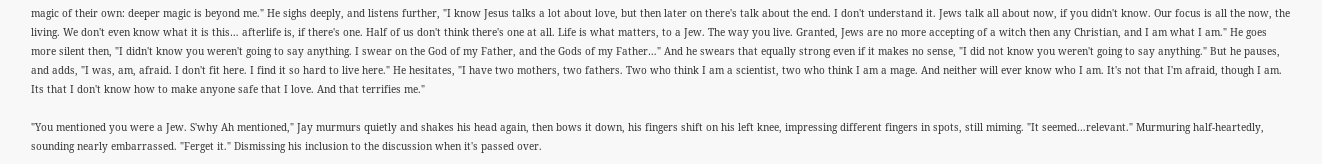magic of their own: deeper magic is beyond me." He sighs deeply, and listens further, "I know Jesus talks a lot about love, but then later on there's talk about the end. I don't understand it. Jews talk all about now, if you didn't know. Our focus is all the now, the living. We don't even know what it is this… afterlife is, if there's one. Half of us don't think there's one at all. Life is what matters, to a Jew. The way you live. Granted, Jews are no more accepting of a witch then any Christian, and I am what I am." He goes more silent then, "I didn't know you weren't going to say anything. I swear on the God of my Father, and the Gods of my Father…" And he swears that equally strong even if it makes no sense, "I did not know you weren't going to say anything." But he pauses, and adds, "I was, am, afraid. I don't fit here. I find it so hard to live here." He hesitates, "I have two mothers, two fathers. Two who think I am a scientist, two who think I am a mage. And neither will ever know who I am. It's not that I'm afraid, though I am. Its that I don't know how to make anyone safe that I love. And that terrifies me."

"You mentioned you were a Jew. S'why Ah mentioned," Jay murmurs quietly and shakes his head again, then bows it down, his fingers shift on his left knee, impressing different fingers in spots, still miming. "It seemed…relevant." Murmuring half-heartedly, sounding nearly embarrassed. "Ferget it." Dismissing his inclusion to the discussion when it's passed over.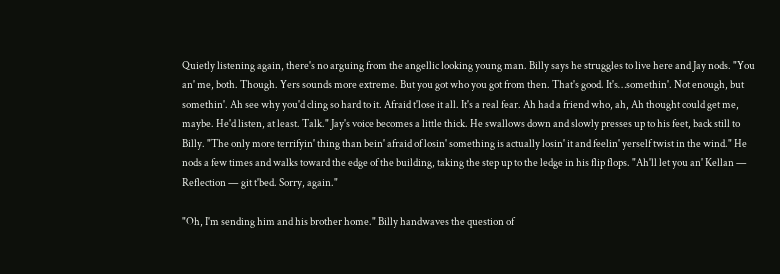Quietly listening again, there's no arguing from the angellic looking young man. Billy says he struggles to live here and Jay nods. "You an' me, both. Though. Yers sounds more extreme. But you got who you got from then. That's good. It's…somethin'. Not enough, but somethin'. Ah see why you'd cling so hard to it. Afraid t'lose it all. It's a real fear. Ah had a friend who, ah, Ah thought could get me, maybe. He'd listen, at least. Talk." Jay's voice becomes a little thick. He swallows down and slowly presses up to his feet, back still to Billy. "The only more terrifyin' thing than bein' afraid of losin' something is actually losin' it and feelin' yerself twist in the wind." He nods a few times and walks toward the edge of the building, taking the step up to the ledge in his flip flops. "Ah'll let you an' Kellan — Reflection — git t'bed. Sorry, again."

"Oh, I'm sending him and his brother home." Billy handwaves the question of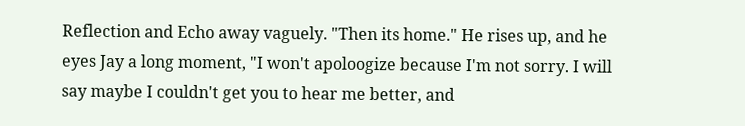Reflection and Echo away vaguely. "Then its home." He rises up, and he eyes Jay a long moment, "I won't apoloogize because I'm not sorry. I will say maybe I couldn't get you to hear me better, and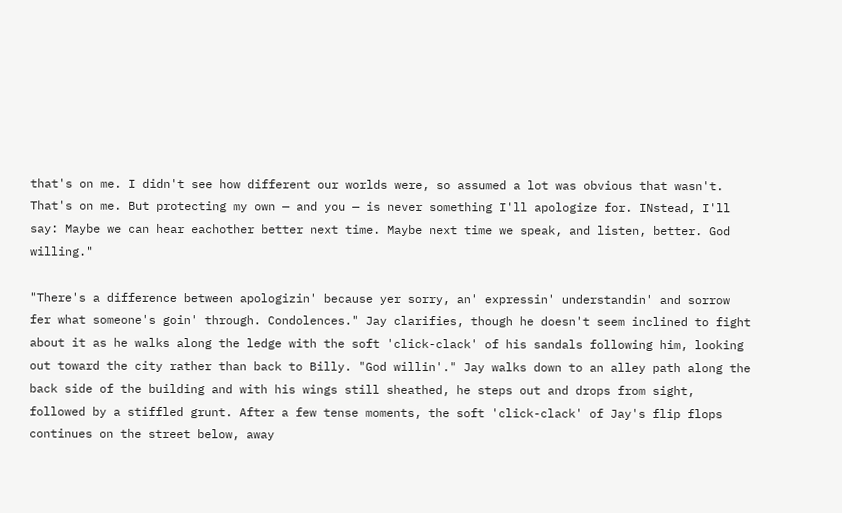that's on me. I didn't see how different our worlds were, so assumed a lot was obvious that wasn't. That's on me. But protecting my own — and you — is never something I'll apologize for. INstead, I'll say: Maybe we can hear eachother better next time. Maybe next time we speak, and listen, better. God willing."

"There's a difference between apologizin' because yer sorry, an' expressin' understandin' and sorrow fer what someone's goin' through. Condolences." Jay clarifies, though he doesn't seem inclined to fight about it as he walks along the ledge with the soft 'click-clack' of his sandals following him, looking out toward the city rather than back to Billy. "God willin'." Jay walks down to an alley path along the back side of the building and with his wings still sheathed, he steps out and drops from sight, followed by a stiffled grunt. After a few tense moments, the soft 'click-clack' of Jay's flip flops continues on the street below, away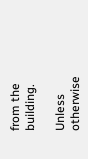from the building.

Unless otherwise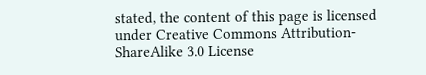stated, the content of this page is licensed under Creative Commons Attribution-ShareAlike 3.0 License